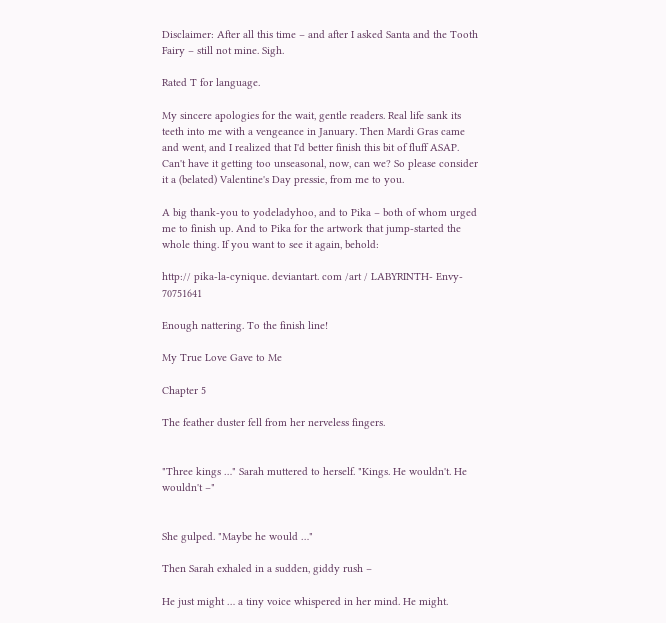Disclaimer: After all this time – and after I asked Santa and the Tooth Fairy – still not mine. Sigh.

Rated T for language.

My sincere apologies for the wait, gentle readers. Real life sank its teeth into me with a vengeance in January. Then Mardi Gras came and went, and I realized that I'd better finish this bit of fluff ASAP. Can't have it getting too unseasonal, now, can we? So please consider it a (belated) Valentine's Day pressie, from me to you.

A big thank-you to yodeladyhoo, and to Pika – both of whom urged me to finish up. And to Pika for the artwork that jump-started the whole thing. If you want to see it again, behold:

http:// pika-la-cynique. deviantart. com /art / LABYRINTH- Envy- 70751641

Enough nattering. To the finish line!

My True Love Gave to Me

Chapter 5

The feather duster fell from her nerveless fingers.


"Three kings …" Sarah muttered to herself. "Kings. He wouldn't. He wouldn't –"


She gulped. "Maybe he would …"

Then Sarah exhaled in a sudden, giddy rush –

He just might … a tiny voice whispered in her mind. He might.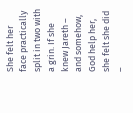She felt her face practically split in two with a grin. If she knew Jareth – and somehow, God help her, she felt she did –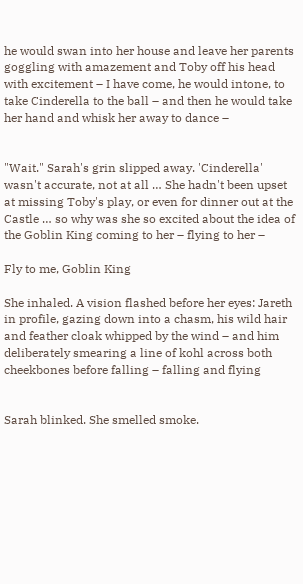he would swan into her house and leave her parents goggling with amazement and Toby off his head with excitement – I have come, he would intone, to take Cinderella to the ball – and then he would take her hand and whisk her away to dance –


"Wait." Sarah's grin slipped away. 'Cinderella' wasn't accurate, not at all … She hadn't been upset at missing Toby's play, or even for dinner out at the Castle … so why was she so excited about the idea of the Goblin King coming to her – flying to her –

Fly to me, Goblin King

She inhaled. A vision flashed before her eyes: Jareth in profile, gazing down into a chasm, his wild hair and feather cloak whipped by the wind – and him deliberately smearing a line of kohl across both cheekbones before falling – falling and flying


Sarah blinked. She smelled smoke.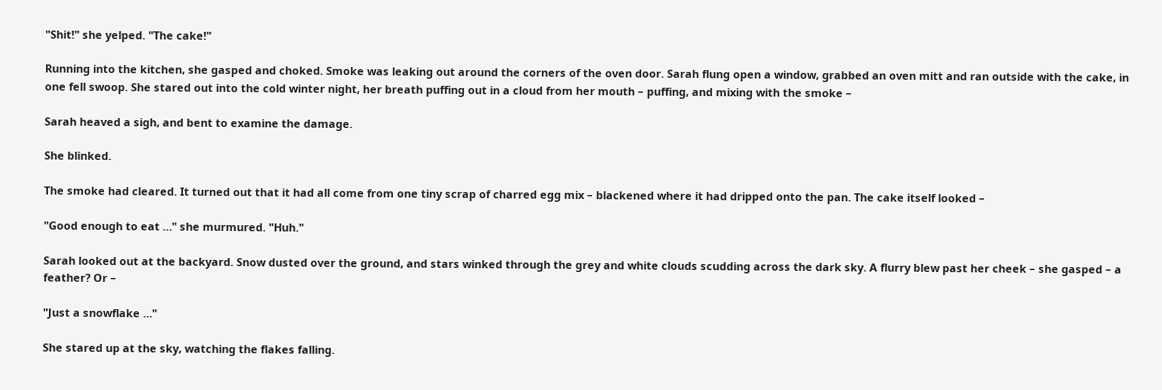"Shit!" she yelped. "The cake!"

Running into the kitchen, she gasped and choked. Smoke was leaking out around the corners of the oven door. Sarah flung open a window, grabbed an oven mitt and ran outside with the cake, in one fell swoop. She stared out into the cold winter night, her breath puffing out in a cloud from her mouth – puffing, and mixing with the smoke –

Sarah heaved a sigh, and bent to examine the damage.

She blinked.

The smoke had cleared. It turned out that it had all come from one tiny scrap of charred egg mix – blackened where it had dripped onto the pan. The cake itself looked –

"Good enough to eat …" she murmured. "Huh."

Sarah looked out at the backyard. Snow dusted over the ground, and stars winked through the grey and white clouds scudding across the dark sky. A flurry blew past her cheek – she gasped – a feather? Or –

"Just a snowflake …"

She stared up at the sky, watching the flakes falling.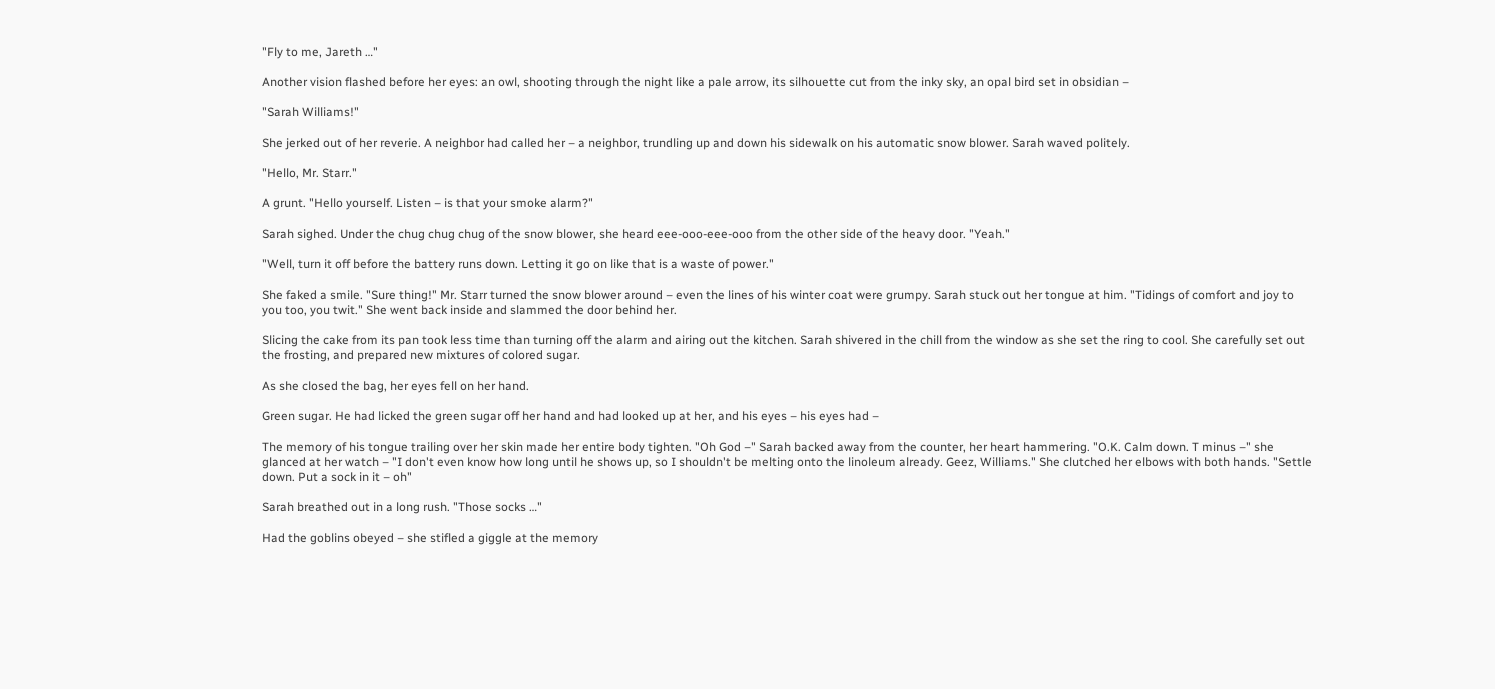"Fly to me, Jareth …"

Another vision flashed before her eyes: an owl, shooting through the night like a pale arrow, its silhouette cut from the inky sky, an opal bird set in obsidian –

"Sarah Williams!"

She jerked out of her reverie. A neighbor had called her – a neighbor, trundling up and down his sidewalk on his automatic snow blower. Sarah waved politely.

"Hello, Mr. Starr."

A grunt. "Hello yourself. Listen – is that your smoke alarm?"

Sarah sighed. Under the chug chug chug of the snow blower, she heard eee-ooo-eee-ooo from the other side of the heavy door. "Yeah."

"Well, turn it off before the battery runs down. Letting it go on like that is a waste of power."

She faked a smile. "Sure thing!" Mr. Starr turned the snow blower around – even the lines of his winter coat were grumpy. Sarah stuck out her tongue at him. "Tidings of comfort and joy to you too, you twit." She went back inside and slammed the door behind her.

Slicing the cake from its pan took less time than turning off the alarm and airing out the kitchen. Sarah shivered in the chill from the window as she set the ring to cool. She carefully set out the frosting, and prepared new mixtures of colored sugar.

As she closed the bag, her eyes fell on her hand.

Green sugar. He had licked the green sugar off her hand and had looked up at her, and his eyes – his eyes had –

The memory of his tongue trailing over her skin made her entire body tighten. "Oh God –" Sarah backed away from the counter, her heart hammering. "O.K. Calm down. T minus –" she glanced at her watch – "I don't even know how long until he shows up, so I shouldn't be melting onto the linoleum already. Geez, Williams." She clutched her elbows with both hands. "Settle down. Put a sock in it – oh"

Sarah breathed out in a long rush. "Those socks …"

Had the goblins obeyed – she stifled a giggle at the memory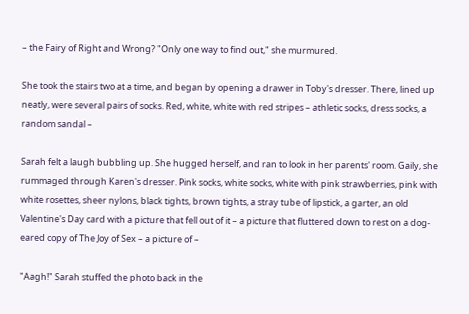– the Fairy of Right and Wrong? "Only one way to find out," she murmured.

She took the stairs two at a time, and began by opening a drawer in Toby's dresser. There, lined up neatly, were several pairs of socks. Red, white, white with red stripes – athletic socks, dress socks, a random sandal –

Sarah felt a laugh bubbling up. She hugged herself, and ran to look in her parents' room. Gaily, she rummaged through Karen's dresser. Pink socks, white socks, white with pink strawberries, pink with white rosettes, sheer nylons, black tights, brown tights, a stray tube of lipstick, a garter, an old Valentine's Day card with a picture that fell out of it – a picture that fluttered down to rest on a dog-eared copy of The Joy of Sex – a picture of –

"Aagh!" Sarah stuffed the photo back in the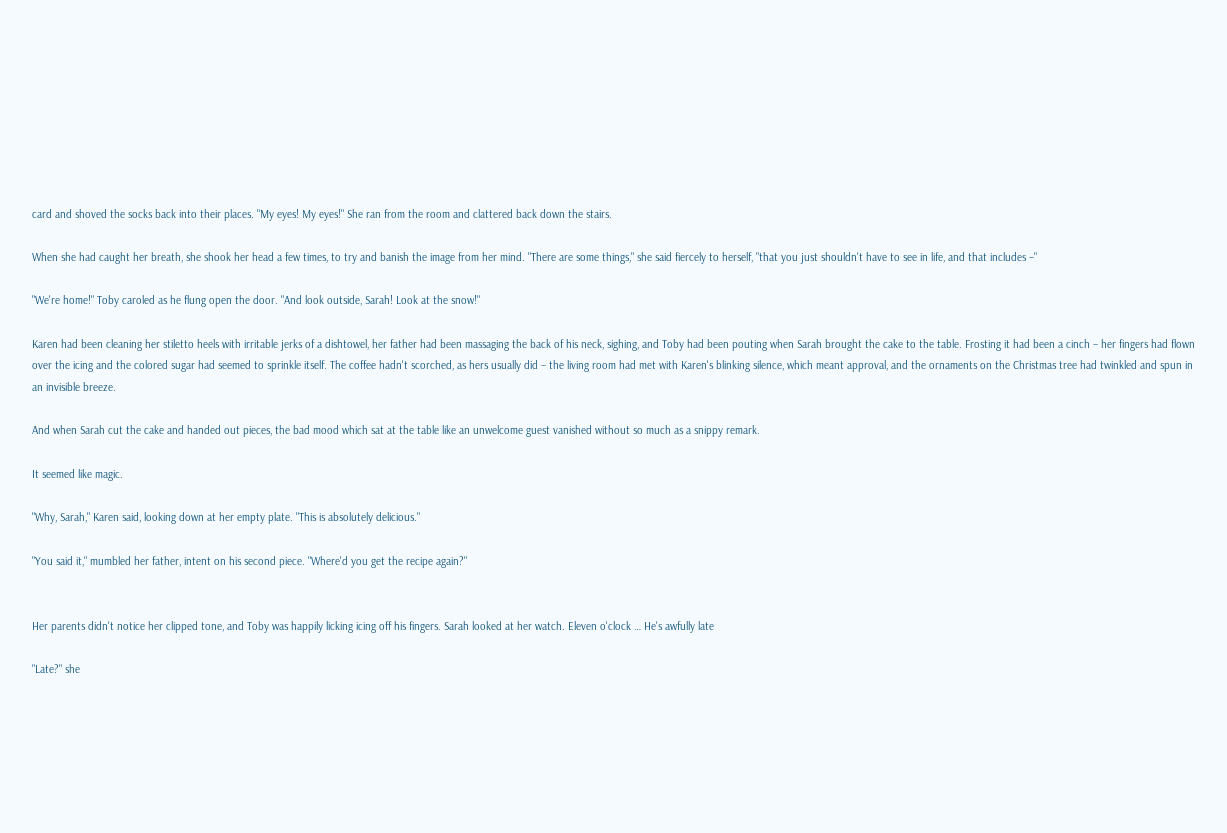card and shoved the socks back into their places. "My eyes! My eyes!" She ran from the room and clattered back down the stairs.

When she had caught her breath, she shook her head a few times, to try and banish the image from her mind. "There are some things," she said fiercely to herself, "that you just shouldn't have to see in life, and that includes –"

"We're home!" Toby caroled as he flung open the door. "And look outside, Sarah! Look at the snow!"

Karen had been cleaning her stiletto heels with irritable jerks of a dishtowel, her father had been massaging the back of his neck, sighing, and Toby had been pouting when Sarah brought the cake to the table. Frosting it had been a cinch – her fingers had flown over the icing and the colored sugar had seemed to sprinkle itself. The coffee hadn't scorched, as hers usually did – the living room had met with Karen's blinking silence, which meant approval, and the ornaments on the Christmas tree had twinkled and spun in an invisible breeze.

And when Sarah cut the cake and handed out pieces, the bad mood which sat at the table like an unwelcome guest vanished without so much as a snippy remark.

It seemed like magic.

"Why, Sarah," Karen said, looking down at her empty plate. "This is absolutely delicious."

"You said it," mumbled her father, intent on his second piece. "Where'd you get the recipe again?"


Her parents didn't notice her clipped tone, and Toby was happily licking icing off his fingers. Sarah looked at her watch. Eleven o'clock … He's awfully late

"Late?" she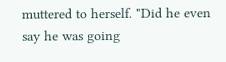muttered to herself. "Did he even say he was going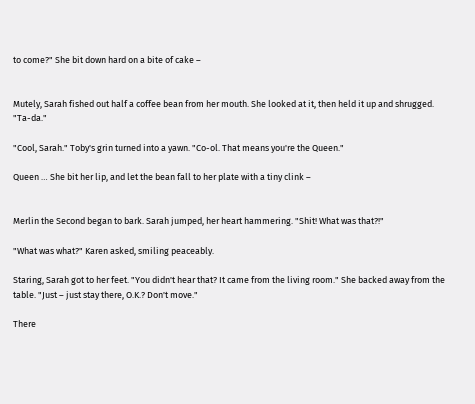to come?" She bit down hard on a bite of cake –


Mutely, Sarah fished out half a coffee bean from her mouth. She looked at it, then held it up and shrugged. "Ta-da."

"Cool, Sarah." Toby's grin turned into a yawn. "Co-ol. That means you're the Queen."

Queen … She bit her lip, and let the bean fall to her plate with a tiny clink –


Merlin the Second began to bark. Sarah jumped, her heart hammering. "Shit! What was that?!"

"What was what?" Karen asked, smiling peaceably.

Staring, Sarah got to her feet. "You didn't hear that? It came from the living room." She backed away from the table. "Just – just stay there, O.K.? Don't move."

There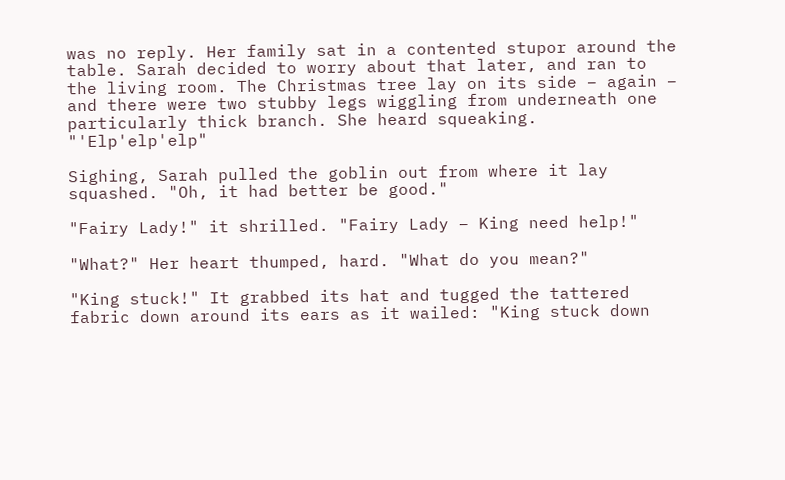was no reply. Her family sat in a contented stupor around the table. Sarah decided to worry about that later, and ran to the living room. The Christmas tree lay on its side – again – and there were two stubby legs wiggling from underneath one particularly thick branch. She heard squeaking. "'Elp'elp'elp"

Sighing, Sarah pulled the goblin out from where it lay squashed. "Oh, it had better be good."

"Fairy Lady!" it shrilled. "Fairy Lady – King need help!"

"What?" Her heart thumped, hard. "What do you mean?"

"King stuck!" It grabbed its hat and tugged the tattered fabric down around its ears as it wailed: "King stuck down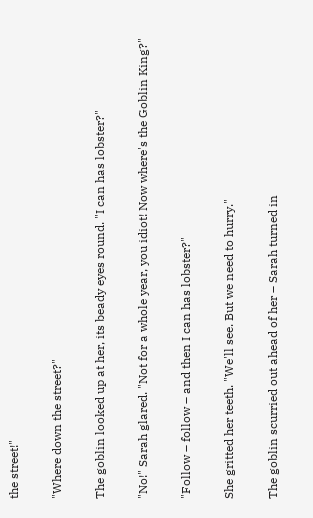the street!"

"Where down the street?"

The goblin looked up at her, its beady eyes round. "I can has lobster?"

"No!" Sarah glared. "Not for a whole year, you idiot! Now where's the Goblin King?"

"Follow – follow – and then I can has lobster?"

She gritted her teeth. "We'll see. But we need to hurry."

The goblin scurried out ahead of her – Sarah turned in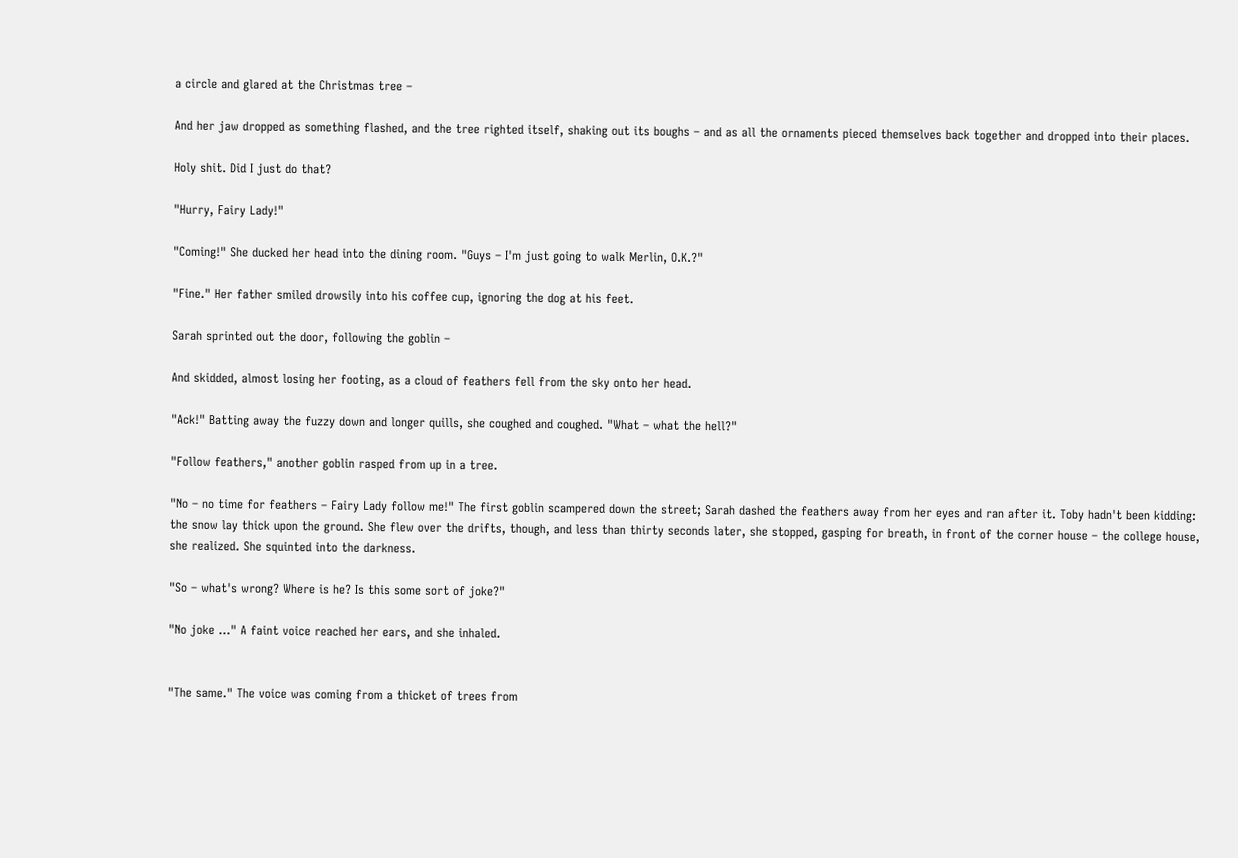a circle and glared at the Christmas tree –

And her jaw dropped as something flashed, and the tree righted itself, shaking out its boughs – and as all the ornaments pieced themselves back together and dropped into their places.

Holy shit. Did I just do that?

"Hurry, Fairy Lady!"

"Coming!" She ducked her head into the dining room. "Guys – I'm just going to walk Merlin, O.K.?"

"Fine." Her father smiled drowsily into his coffee cup, ignoring the dog at his feet.

Sarah sprinted out the door, following the goblin –

And skidded, almost losing her footing, as a cloud of feathers fell from the sky onto her head.

"Ack!" Batting away the fuzzy down and longer quills, she coughed and coughed. "What – what the hell?"

"Follow feathers," another goblin rasped from up in a tree.

"No – no time for feathers – Fairy Lady follow me!" The first goblin scampered down the street; Sarah dashed the feathers away from her eyes and ran after it. Toby hadn't been kidding: the snow lay thick upon the ground. She flew over the drifts, though, and less than thirty seconds later, she stopped, gasping for breath, in front of the corner house – the college house, she realized. She squinted into the darkness.

"So – what's wrong? Where is he? Is this some sort of joke?"

"No joke …" A faint voice reached her ears, and she inhaled.


"The same." The voice was coming from a thicket of trees from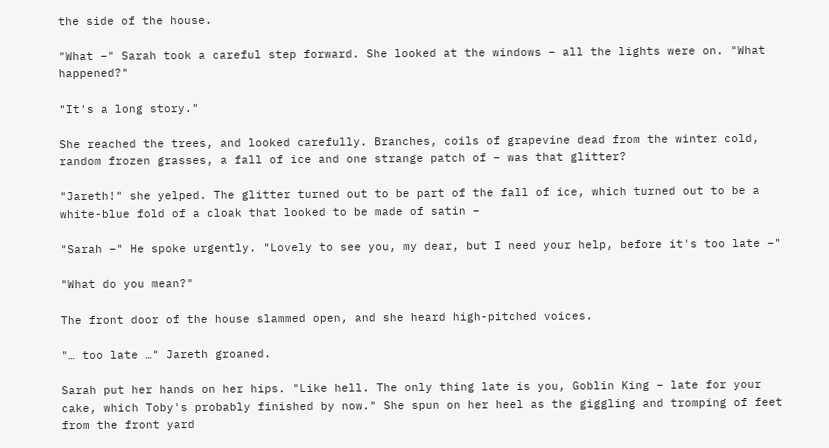the side of the house.

"What –" Sarah took a careful step forward. She looked at the windows – all the lights were on. "What happened?"

"It's a long story."

She reached the trees, and looked carefully. Branches, coils of grapevine dead from the winter cold, random frozen grasses, a fall of ice and one strange patch of – was that glitter?

"Jareth!" she yelped. The glitter turned out to be part of the fall of ice, which turned out to be a white-blue fold of a cloak that looked to be made of satin –

"Sarah –" He spoke urgently. "Lovely to see you, my dear, but I need your help, before it's too late –"

"What do you mean?"

The front door of the house slammed open, and she heard high-pitched voices.

"… too late …" Jareth groaned.

Sarah put her hands on her hips. "Like hell. The only thing late is you, Goblin King – late for your cake, which Toby's probably finished by now." She spun on her heel as the giggling and tromping of feet from the front yard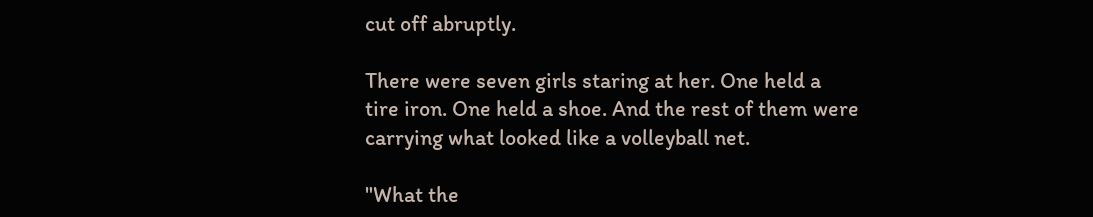cut off abruptly.

There were seven girls staring at her. One held a tire iron. One held a shoe. And the rest of them were carrying what looked like a volleyball net.

"What the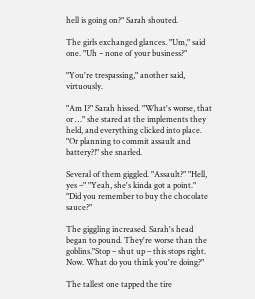hell is going on?" Sarah shouted.

The girls exchanged glances. "Um," said one. "Uh – none of your business?"

"You're trespassing," another said, virtuously.

"Am I?" Sarah hissed. "What's worse, that or …" she stared at the implements they held, and everything clicked into place. "Or planning to commit assault and battery?!" she snarled.

Several of them giggled. "Assault?" "Hell, yes –" "Yeah, she's kinda got a point." "Did you remember to buy the chocolate sauce?"

The giggling increased. Sarah's head began to pound. They're worse than the goblins."Stop – shut up – this stops right. Now. What do you think you're doing?"

The tallest one tapped the tire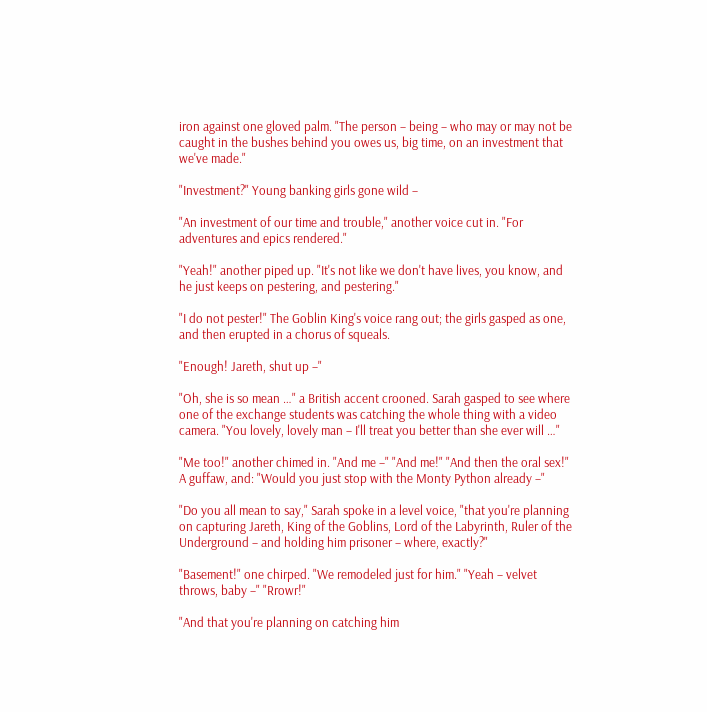iron against one gloved palm. "The person – being – who may or may not be caught in the bushes behind you owes us, big time, on an investment that we've made."

"Investment?" Young banking girls gone wild –

"An investment of our time and trouble," another voice cut in. "For adventures and epics rendered."

"Yeah!" another piped up. "It's not like we don't have lives, you know, and he just keeps on pestering, and pestering."

"I do not pester!" The Goblin King's voice rang out; the girls gasped as one, and then erupted in a chorus of squeals.

"Enough! Jareth, shut up –"

"Oh, she is so mean …" a British accent crooned. Sarah gasped to see where one of the exchange students was catching the whole thing with a video camera. "You lovely, lovely man – I'll treat you better than she ever will …"

"Me too!" another chimed in. "And me –" "And me!" "And then the oral sex!" A guffaw, and: "Would you just stop with the Monty Python already –"

"Do you all mean to say," Sarah spoke in a level voice, "that you're planning on capturing Jareth, King of the Goblins, Lord of the Labyrinth, Ruler of the Underground – and holding him prisoner – where, exactly?"

"Basement!" one chirped. "We remodeled just for him." "Yeah – velvet throws, baby –" "Rrowr!"

"And that you're planning on catching him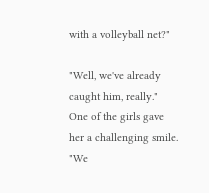with a volleyball net?"

"Well, we've already caught him, really." One of the girls gave her a challenging smile. "We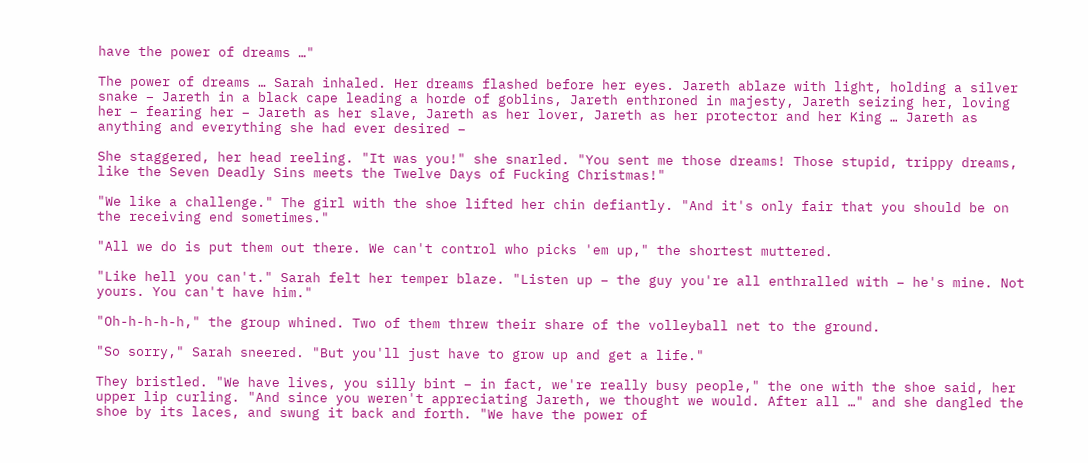have the power of dreams …"

The power of dreams … Sarah inhaled. Her dreams flashed before her eyes. Jareth ablaze with light, holding a silver snake – Jareth in a black cape leading a horde of goblins, Jareth enthroned in majesty, Jareth seizing her, loving her – fearing her – Jareth as her slave, Jareth as her lover, Jareth as her protector and her King … Jareth as anything and everything she had ever desired –

She staggered, her head reeling. "It was you!" she snarled. "You sent me those dreams! Those stupid, trippy dreams, like the Seven Deadly Sins meets the Twelve Days of Fucking Christmas!"

"We like a challenge." The girl with the shoe lifted her chin defiantly. "And it's only fair that you should be on the receiving end sometimes."

"All we do is put them out there. We can't control who picks 'em up," the shortest muttered.

"Like hell you can't." Sarah felt her temper blaze. "Listen up – the guy you're all enthralled with – he's mine. Not yours. You can't have him."

"Oh-h-h-h-h," the group whined. Two of them threw their share of the volleyball net to the ground.

"So sorry," Sarah sneered. "But you'll just have to grow up and get a life."

They bristled. "We have lives, you silly bint – in fact, we're really busy people," the one with the shoe said, her upper lip curling. "And since you weren't appreciating Jareth, we thought we would. After all …" and she dangled the shoe by its laces, and swung it back and forth. "We have the power of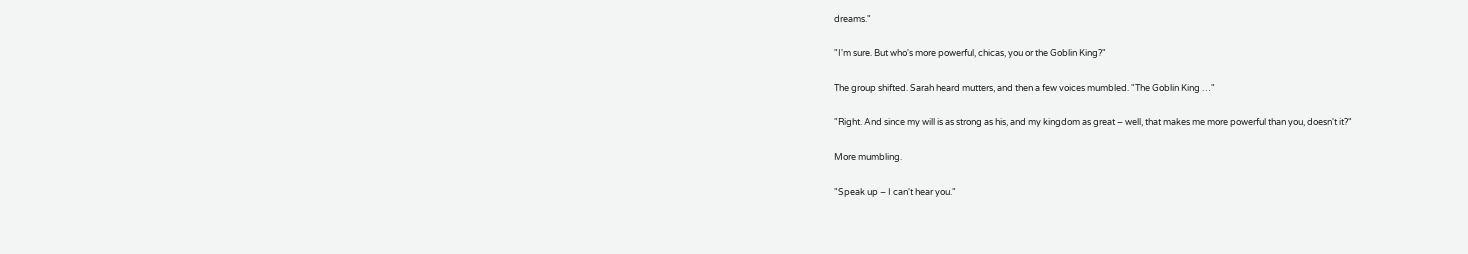dreams."

"I'm sure. But who's more powerful, chicas, you or the Goblin King?"

The group shifted. Sarah heard mutters, and then a few voices mumbled. "The Goblin King …"

"Right. And since my will is as strong as his, and my kingdom as great – well, that makes me more powerful than you, doesn't it?"

More mumbling.

"Speak up – I can't hear you."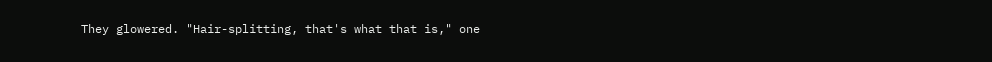They glowered. "Hair-splitting, that's what that is," one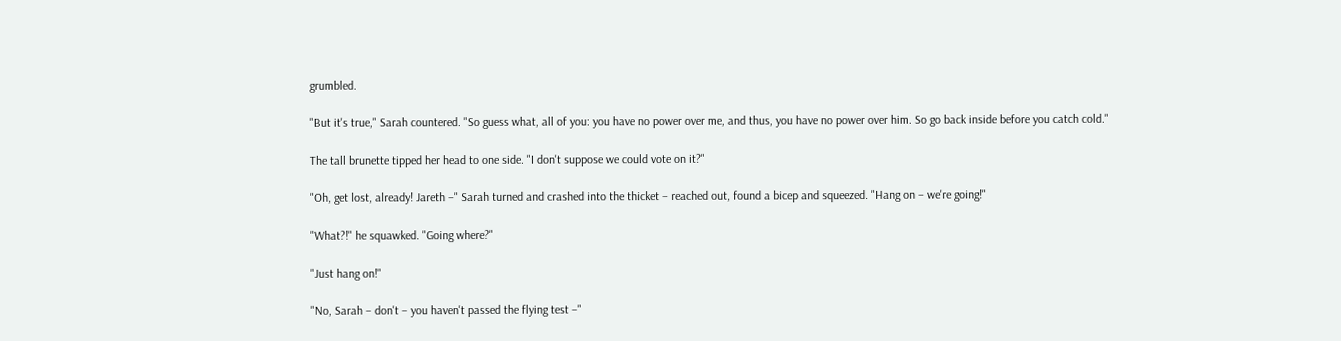grumbled.

"But it's true," Sarah countered. "So guess what, all of you: you have no power over me, and thus, you have no power over him. So go back inside before you catch cold."

The tall brunette tipped her head to one side. "I don't suppose we could vote on it?"

"Oh, get lost, already! Jareth –" Sarah turned and crashed into the thicket – reached out, found a bicep and squeezed. "Hang on – we're going!"

"What?!" he squawked. "Going where?"

"Just hang on!"

"No, Sarah – don't – you haven't passed the flying test –"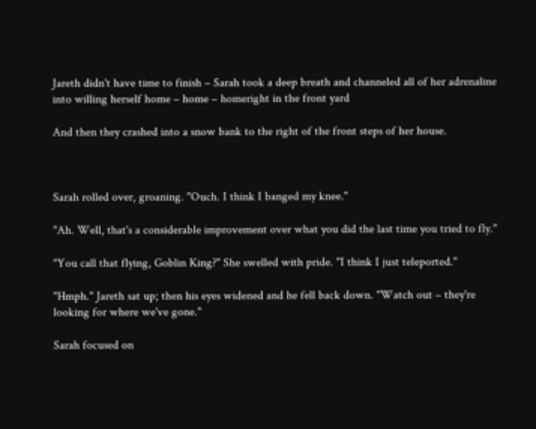Jareth didn't have time to finish – Sarah took a deep breath and channeled all of her adrenaline into willing herself home – home – homeright in the front yard

And then they crashed into a snow bank to the right of the front steps of her house.



Sarah rolled over, groaning. "Ouch. I think I banged my knee."

"Ah. Well, that's a considerable improvement over what you did the last time you tried to fly."

"You call that flying, Goblin King?" She swelled with pride. "I think I just teleported."

"Hmph." Jareth sat up; then his eyes widened and he fell back down. "Watch out – they're looking for where we've gone."

Sarah focused on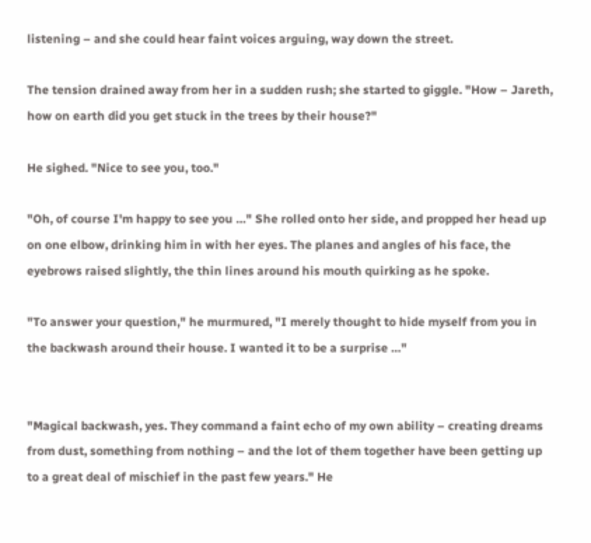listening – and she could hear faint voices arguing, way down the street.

The tension drained away from her in a sudden rush; she started to giggle. "How – Jareth, how on earth did you get stuck in the trees by their house?"

He sighed. "Nice to see you, too."

"Oh, of course I'm happy to see you …" She rolled onto her side, and propped her head up on one elbow, drinking him in with her eyes. The planes and angles of his face, the eyebrows raised slightly, the thin lines around his mouth quirking as he spoke.

"To answer your question," he murmured, "I merely thought to hide myself from you in the backwash around their house. I wanted it to be a surprise …"


"Magical backwash, yes. They command a faint echo of my own ability – creating dreams from dust, something from nothing – and the lot of them together have been getting up to a great deal of mischief in the past few years." He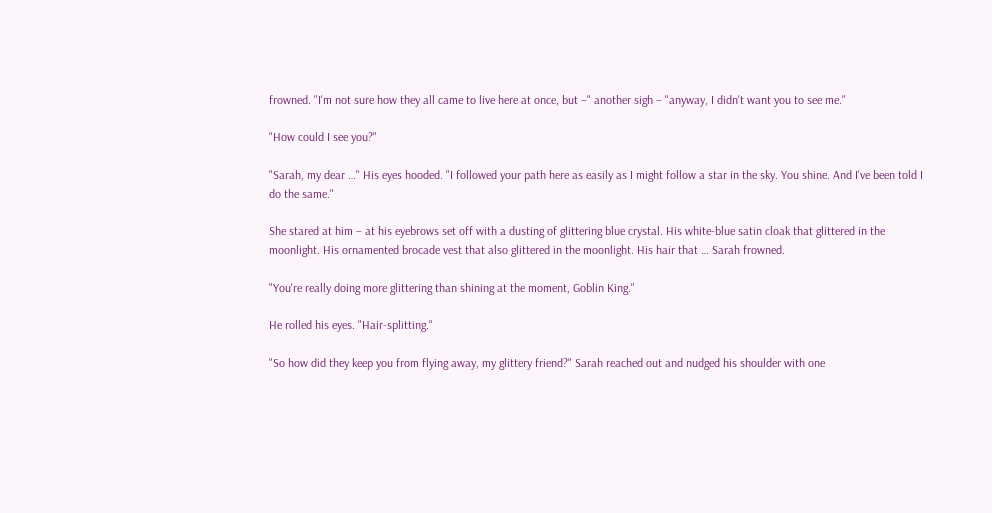frowned. "I'm not sure how they all came to live here at once, but –" another sigh – "anyway, I didn't want you to see me."

"How could I see you?"

"Sarah, my dear …" His eyes hooded. "I followed your path here as easily as I might follow a star in the sky. You shine. And I've been told I do the same."

She stared at him – at his eyebrows set off with a dusting of glittering blue crystal. His white-blue satin cloak that glittered in the moonlight. His ornamented brocade vest that also glittered in the moonlight. His hair that … Sarah frowned.

"You're really doing more glittering than shining at the moment, Goblin King."

He rolled his eyes. "Hair-splitting."

"So how did they keep you from flying away, my glittery friend?" Sarah reached out and nudged his shoulder with one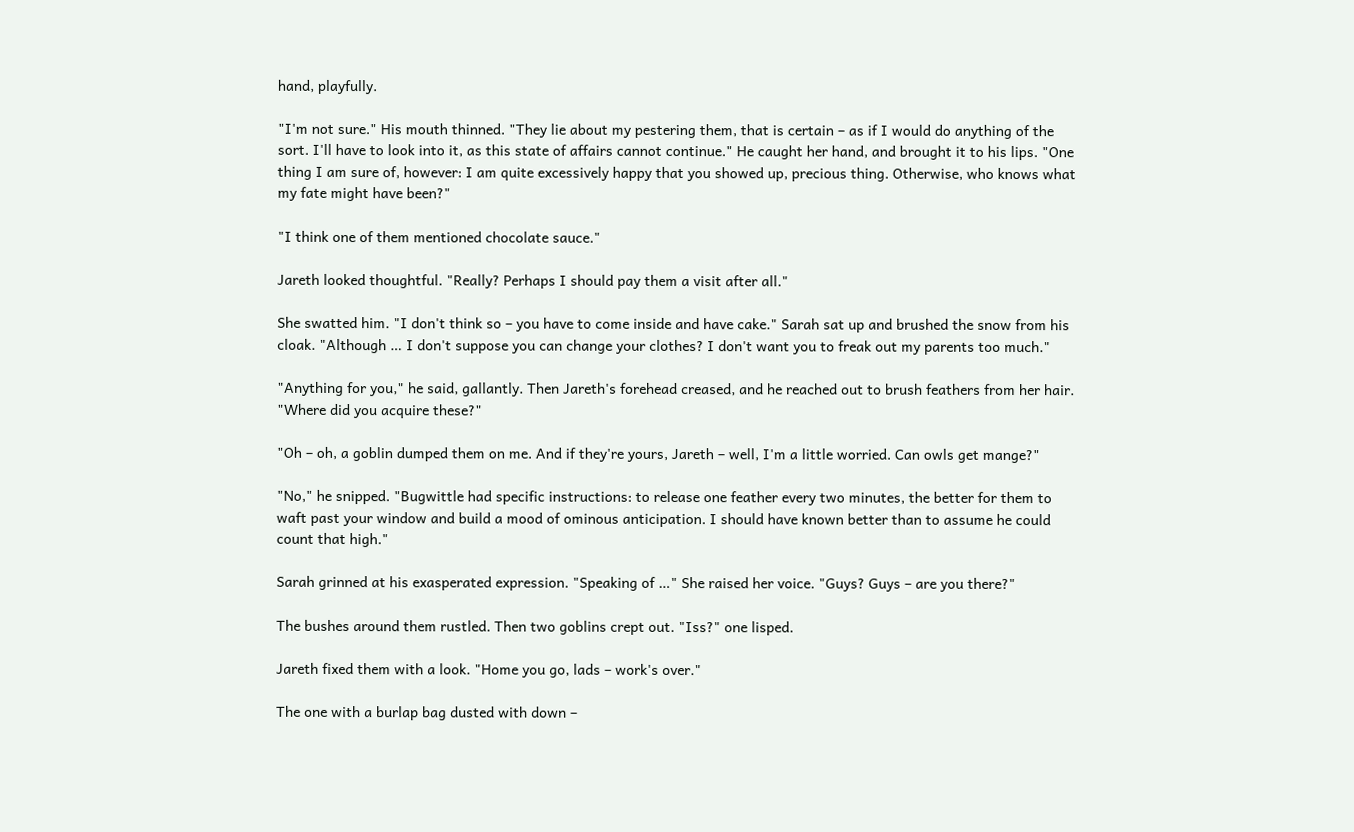hand, playfully.

"I'm not sure." His mouth thinned. "They lie about my pestering them, that is certain – as if I would do anything of the sort. I'll have to look into it, as this state of affairs cannot continue." He caught her hand, and brought it to his lips. "One thing I am sure of, however: I am quite excessively happy that you showed up, precious thing. Otherwise, who knows what my fate might have been?"

"I think one of them mentioned chocolate sauce."

Jareth looked thoughtful. "Really? Perhaps I should pay them a visit after all."

She swatted him. "I don't think so – you have to come inside and have cake." Sarah sat up and brushed the snow from his cloak. "Although … I don't suppose you can change your clothes? I don't want you to freak out my parents too much."

"Anything for you," he said, gallantly. Then Jareth's forehead creased, and he reached out to brush feathers from her hair. "Where did you acquire these?"

"Oh – oh, a goblin dumped them on me. And if they're yours, Jareth – well, I'm a little worried. Can owls get mange?"

"No," he snipped. "Bugwittle had specific instructions: to release one feather every two minutes, the better for them to waft past your window and build a mood of ominous anticipation. I should have known better than to assume he could count that high."

Sarah grinned at his exasperated expression. "Speaking of …" She raised her voice. "Guys? Guys – are you there?"

The bushes around them rustled. Then two goblins crept out. "Iss?" one lisped.

Jareth fixed them with a look. "Home you go, lads – work's over."

The one with a burlap bag dusted with down –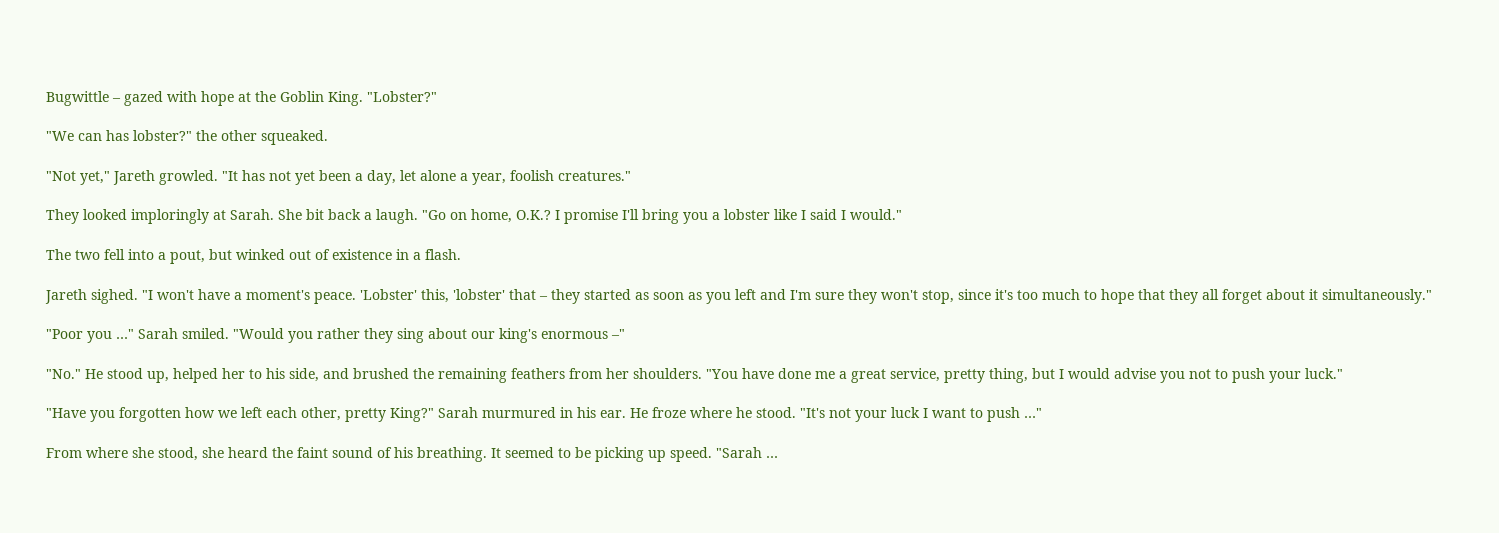Bugwittle – gazed with hope at the Goblin King. "Lobster?"

"We can has lobster?" the other squeaked.

"Not yet," Jareth growled. "It has not yet been a day, let alone a year, foolish creatures."

They looked imploringly at Sarah. She bit back a laugh. "Go on home, O.K.? I promise I'll bring you a lobster like I said I would."

The two fell into a pout, but winked out of existence in a flash.

Jareth sighed. "I won't have a moment's peace. 'Lobster' this, 'lobster' that – they started as soon as you left and I'm sure they won't stop, since it's too much to hope that they all forget about it simultaneously."

"Poor you …" Sarah smiled. "Would you rather they sing about our king's enormous –"

"No." He stood up, helped her to his side, and brushed the remaining feathers from her shoulders. "You have done me a great service, pretty thing, but I would advise you not to push your luck."

"Have you forgotten how we left each other, pretty King?" Sarah murmured in his ear. He froze where he stood. "It's not your luck I want to push …"

From where she stood, she heard the faint sound of his breathing. It seemed to be picking up speed. "Sarah …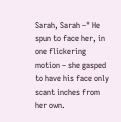Sarah, Sarah –" He spun to face her, in one flickering motion – she gasped to have his face only scant inches from her own.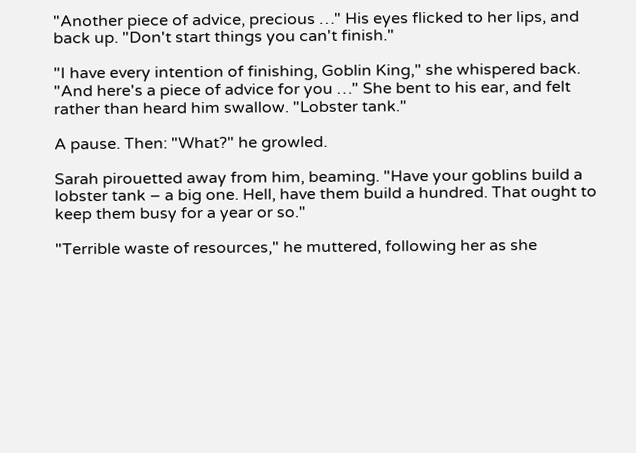"Another piece of advice, precious …" His eyes flicked to her lips, and back up. "Don't start things you can't finish."

"I have every intention of finishing, Goblin King," she whispered back. "And here's a piece of advice for you …" She bent to his ear, and felt rather than heard him swallow. "Lobster tank."

A pause. Then: "What?" he growled.

Sarah pirouetted away from him, beaming. "Have your goblins build a lobster tank – a big one. Hell, have them build a hundred. That ought to keep them busy for a year or so."

"Terrible waste of resources," he muttered, following her as she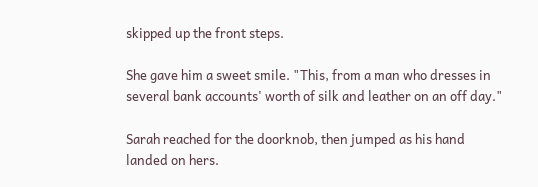skipped up the front steps.

She gave him a sweet smile. "This, from a man who dresses in several bank accounts' worth of silk and leather on an off day."

Sarah reached for the doorknob, then jumped as his hand landed on hers.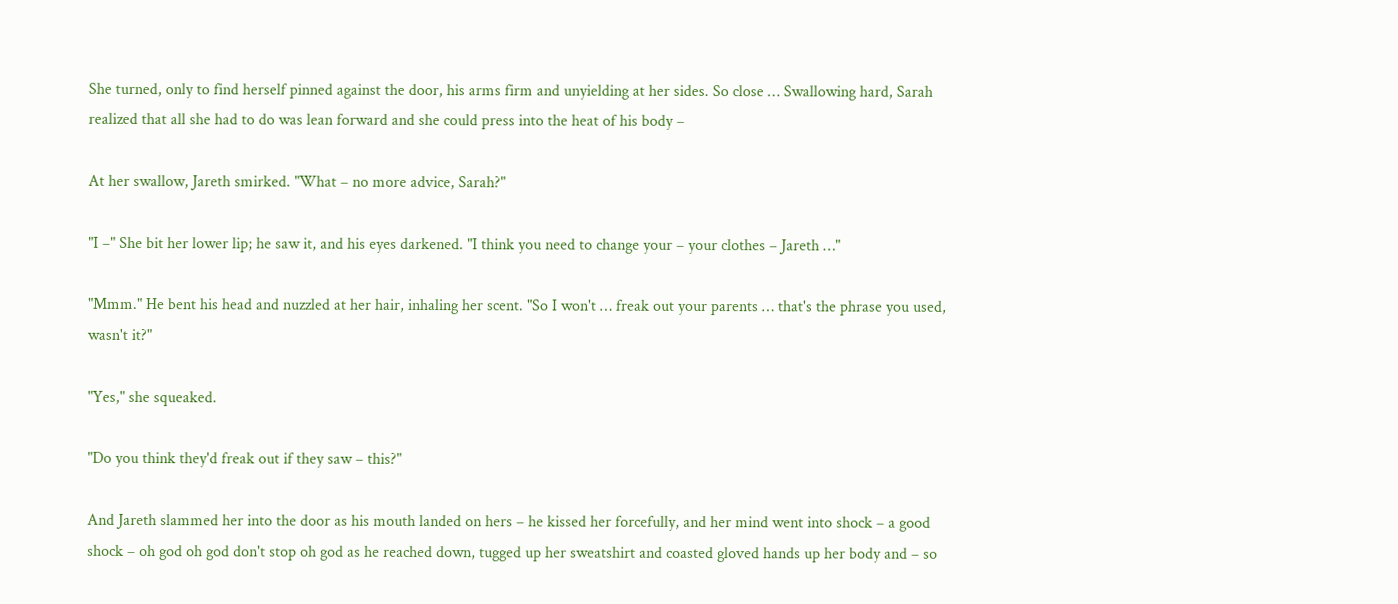She turned, only to find herself pinned against the door, his arms firm and unyielding at her sides. So close … Swallowing hard, Sarah realized that all she had to do was lean forward and she could press into the heat of his body –

At her swallow, Jareth smirked. "What – no more advice, Sarah?"

"I –" She bit her lower lip; he saw it, and his eyes darkened. "I think you need to change your – your clothes – Jareth …"

"Mmm." He bent his head and nuzzled at her hair, inhaling her scent. "So I won't … freak out your parents … that's the phrase you used, wasn't it?"

"Yes," she squeaked.

"Do you think they'd freak out if they saw – this?"

And Jareth slammed her into the door as his mouth landed on hers – he kissed her forcefully, and her mind went into shock – a good shock – oh god oh god don't stop oh god as he reached down, tugged up her sweatshirt and coasted gloved hands up her body and – so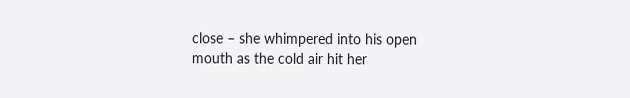close – she whimpered into his open mouth as the cold air hit her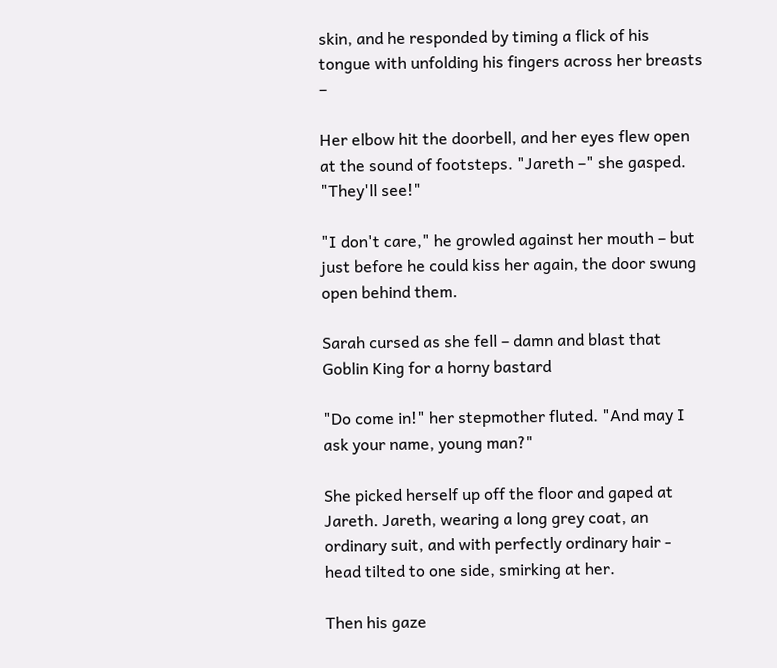skin, and he responded by timing a flick of his tongue with unfolding his fingers across her breasts –

Her elbow hit the doorbell, and her eyes flew open at the sound of footsteps. "Jareth –" she gasped. "They'll see!"

"I don't care," he growled against her mouth – but just before he could kiss her again, the door swung open behind them.

Sarah cursed as she fell – damn and blast that Goblin King for a horny bastard

"Do come in!" her stepmother fluted. "And may I ask your name, young man?"

She picked herself up off the floor and gaped at Jareth. Jareth, wearing a long grey coat, an ordinary suit, and with perfectly ordinary hair - head tilted to one side, smirking at her.

Then his gaze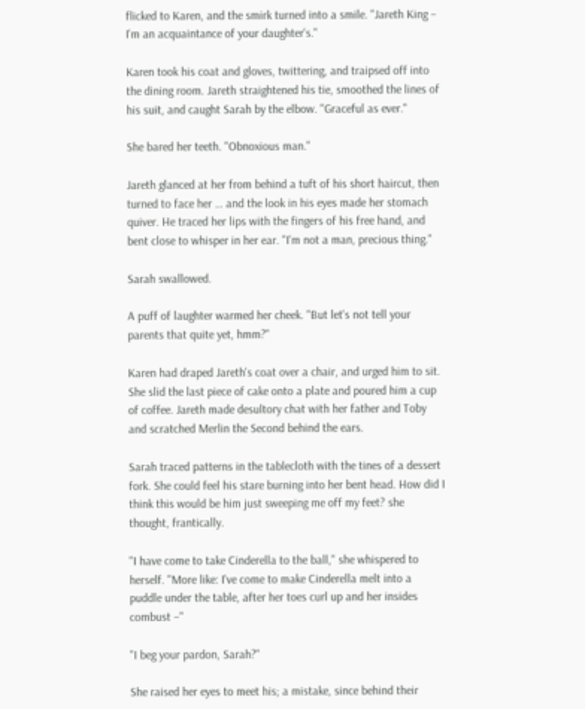flicked to Karen, and the smirk turned into a smile. "Jareth King – I'm an acquaintance of your daughter's."

Karen took his coat and gloves, twittering, and traipsed off into the dining room. Jareth straightened his tie, smoothed the lines of his suit, and caught Sarah by the elbow. "Graceful as ever."

She bared her teeth. "Obnoxious man."

Jareth glanced at her from behind a tuft of his short haircut, then turned to face her … and the look in his eyes made her stomach quiver. He traced her lips with the fingers of his free hand, and bent close to whisper in her ear. "I'm not a man, precious thing."

Sarah swallowed.

A puff of laughter warmed her cheek. "But let's not tell your parents that quite yet, hmm?"

Karen had draped Jareth's coat over a chair, and urged him to sit. She slid the last piece of cake onto a plate and poured him a cup of coffee. Jareth made desultory chat with her father and Toby and scratched Merlin the Second behind the ears.

Sarah traced patterns in the tablecloth with the tines of a dessert fork. She could feel his stare burning into her bent head. How did I think this would be him just sweeping me off my feet? she thought, frantically.

"I have come to take Cinderella to the ball," she whispered to herself. "More like: I've come to make Cinderella melt into a puddle under the table, after her toes curl up and her insides combust –"

"I beg your pardon, Sarah?"

She raised her eyes to meet his; a mistake, since behind their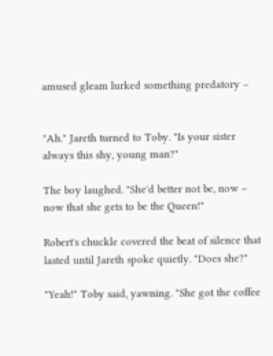amused gleam lurked something predatory –


"Ah." Jareth turned to Toby. "Is your sister always this shy, young man?"

The boy laughed. "She'd better not be, now – now that she gets to be the Queen!"

Robert's chuckle covered the beat of silence that lasted until Jareth spoke quietly. "Does she?"

"Yeah!" Toby said, yawning. "She got the coffee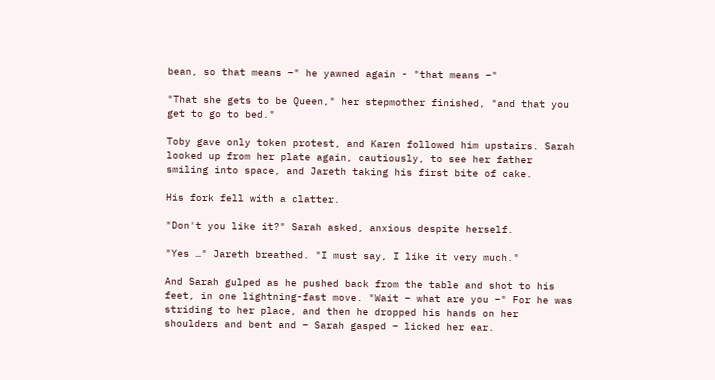bean, so that means –" he yawned again - "that means –"

"That she gets to be Queen," her stepmother finished, "and that you get to go to bed."

Toby gave only token protest, and Karen followed him upstairs. Sarah looked up from her plate again, cautiously, to see her father smiling into space, and Jareth taking his first bite of cake.

His fork fell with a clatter.

"Don't you like it?" Sarah asked, anxious despite herself.

"Yes …" Jareth breathed. "I must say, I like it very much."

And Sarah gulped as he pushed back from the table and shot to his feet, in one lightning-fast move. "Wait – what are you –" For he was striding to her place, and then he dropped his hands on her shoulders and bent and – Sarah gasped – licked her ear.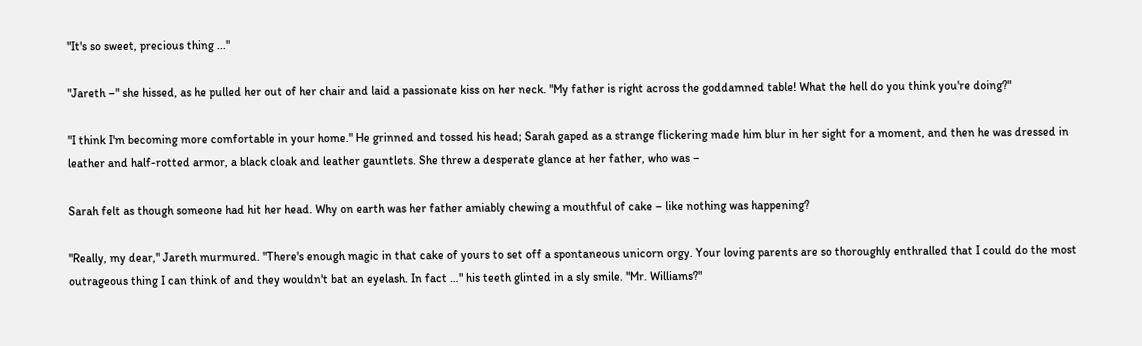"It's so sweet, precious thing ..."

"Jareth –" she hissed, as he pulled her out of her chair and laid a passionate kiss on her neck. "My father is right across the goddamned table! What the hell do you think you're doing?"

"I think I'm becoming more comfortable in your home." He grinned and tossed his head; Sarah gaped as a strange flickering made him blur in her sight for a moment, and then he was dressed in leather and half-rotted armor, a black cloak and leather gauntlets. She threw a desperate glance at her father, who was –

Sarah felt as though someone had hit her head. Why on earth was her father amiably chewing a mouthful of cake – like nothing was happening?

"Really, my dear," Jareth murmured. "There's enough magic in that cake of yours to set off a spontaneous unicorn orgy. Your loving parents are so thoroughly enthralled that I could do the most outrageous thing I can think of and they wouldn't bat an eyelash. In fact …" his teeth glinted in a sly smile. "Mr. Williams?"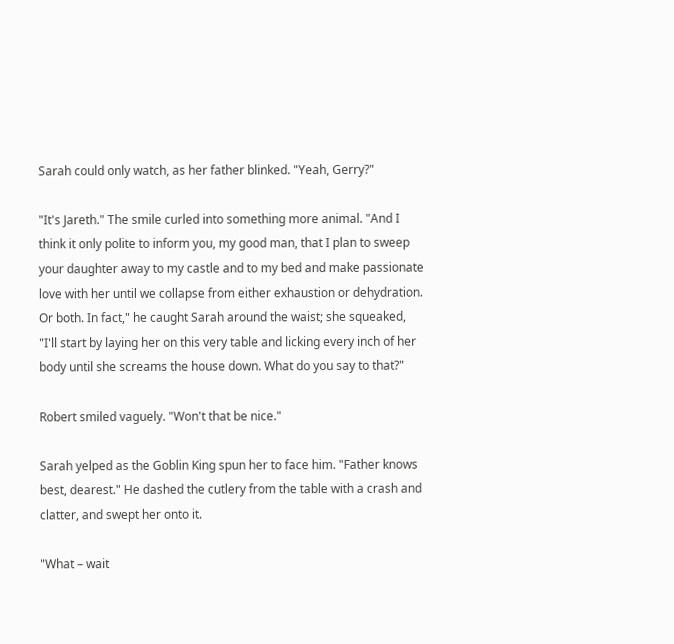Sarah could only watch, as her father blinked. "Yeah, Gerry?"

"It's Jareth." The smile curled into something more animal. "And I think it only polite to inform you, my good man, that I plan to sweep your daughter away to my castle and to my bed and make passionate love with her until we collapse from either exhaustion or dehydration. Or both. In fact," he caught Sarah around the waist; she squeaked, "I'll start by laying her on this very table and licking every inch of her body until she screams the house down. What do you say to that?"

Robert smiled vaguely. "Won't that be nice."

Sarah yelped as the Goblin King spun her to face him. "Father knows best, dearest." He dashed the cutlery from the table with a crash and clatter, and swept her onto it.

"What – wait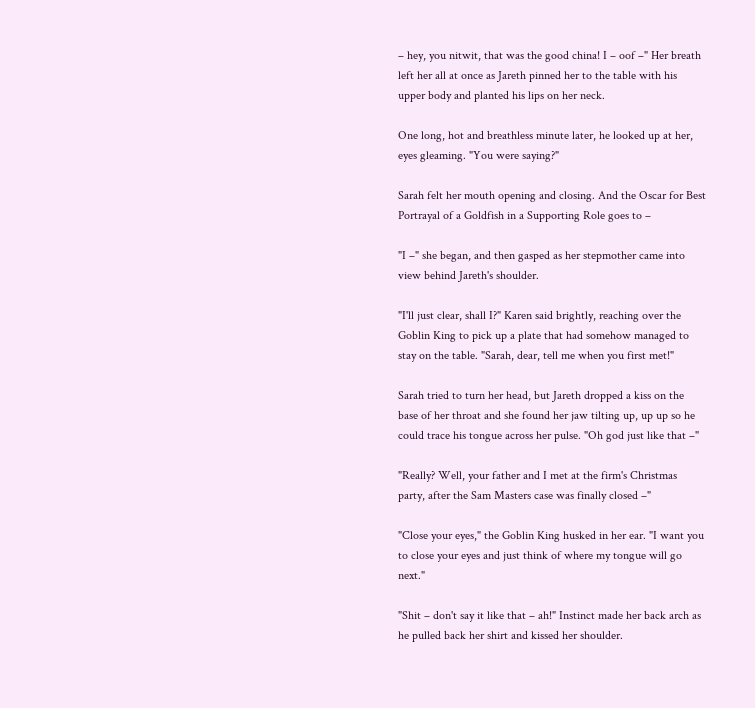– hey, you nitwit, that was the good china! I – oof –" Her breath left her all at once as Jareth pinned her to the table with his upper body and planted his lips on her neck.

One long, hot and breathless minute later, he looked up at her, eyes gleaming. "You were saying?"

Sarah felt her mouth opening and closing. And the Oscar for Best Portrayal of a Goldfish in a Supporting Role goes to –

"I –" she began, and then gasped as her stepmother came into view behind Jareth's shoulder.

"I'll just clear, shall I?" Karen said brightly, reaching over the Goblin King to pick up a plate that had somehow managed to stay on the table. "Sarah, dear, tell me when you first met!"

Sarah tried to turn her head, but Jareth dropped a kiss on the base of her throat and she found her jaw tilting up, up up so he could trace his tongue across her pulse. "Oh god just like that –"

"Really? Well, your father and I met at the firm's Christmas party, after the Sam Masters case was finally closed –"

"Close your eyes," the Goblin King husked in her ear. "I want you to close your eyes and just think of where my tongue will go next."

"Shit – don't say it like that – ah!" Instinct made her back arch as he pulled back her shirt and kissed her shoulder.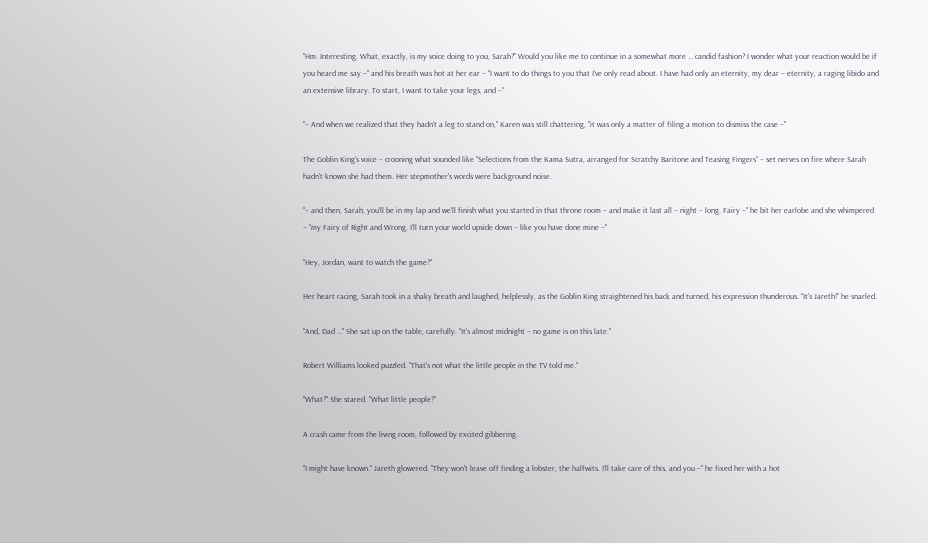"Hm. Interesting. What, exactly, is my voice doing to you, Sarah?" Would you like me to continue in a somewhat more … candid fashion? I wonder what your reaction would be if you heard me say –" and his breath was hot at her ear – "I want to do things to you that I've only read about. I have had only an eternity, my dear – eternity, a raging libido and an extensive library. To start, I want to take your legs, and –"

"– And when we realized that they hadn't a leg to stand on," Karen was still chattering, "it was only a matter of filing a motion to dismiss the case –"

The Goblin King's voice – crooning what sounded like "Selections from the Kama Sutra, arranged for Scratchy Baritone and Teasing Fingers" – set nerves on fire where Sarah hadn't known she had them. Her stepmother's words were background noise.

"– and then, Sarah, you'll be in my lap and we'll finish what you started in that throne room – and make it last all – night – long. Fairy –" he bit her earlobe and she whimpered – "my Fairy of Right and Wrong, I'll turn your world upside down – like you have done mine –"

"Hey, Jordan, want to watch the game?"

Her heart racing, Sarah took in a shaky breath and laughed, helplessly, as the Goblin King straightened his back and turned, his expression thunderous. "It's Jareth!" he snarled.

"And, Dad …" She sat up on the table, carefully. "It's almost midnight – no game is on this late."

Robert Williams looked puzzled. "That's not what the little people in the TV told me."

"What?" She stared. "What little people?"

A crash came from the living room, followed by excited gibbering.

"I might have known." Jareth glowered. "They won't leave off finding a lobster, the halfwits. I'll take care of this, and you –" he fixed her with a hot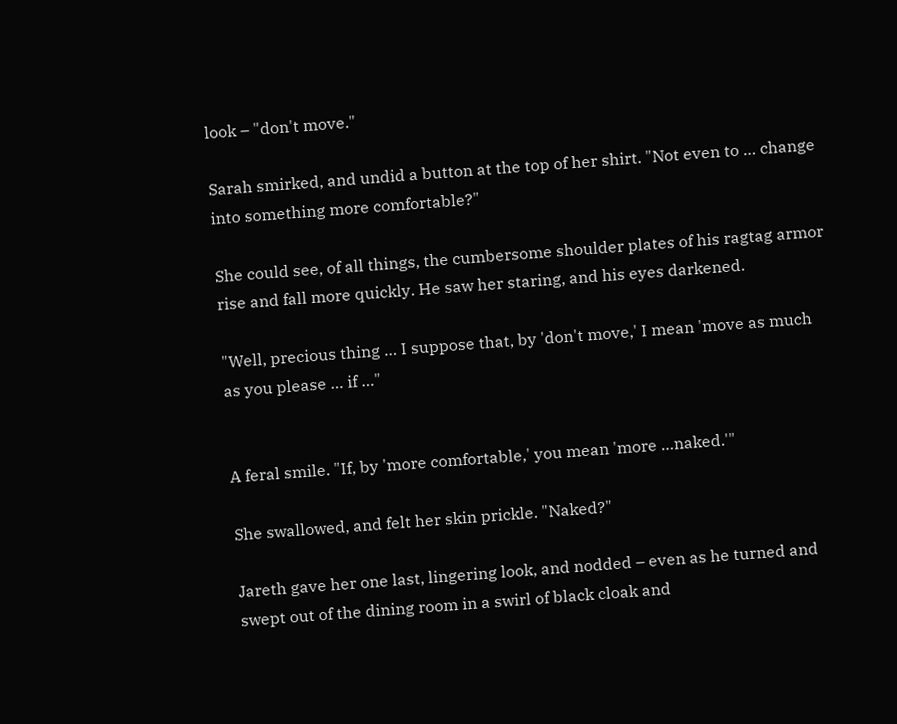look – "don't move."

Sarah smirked, and undid a button at the top of her shirt. "Not even to … change into something more comfortable?"

She could see, of all things, the cumbersome shoulder plates of his ragtag armor rise and fall more quickly. He saw her staring, and his eyes darkened.

"Well, precious thing … I suppose that, by 'don't move,' I mean 'move as much as you please … if …"


A feral smile. "If, by 'more comfortable,' you mean 'more …naked.'"

She swallowed, and felt her skin prickle. "Naked?"

Jareth gave her one last, lingering look, and nodded – even as he turned and swept out of the dining room in a swirl of black cloak and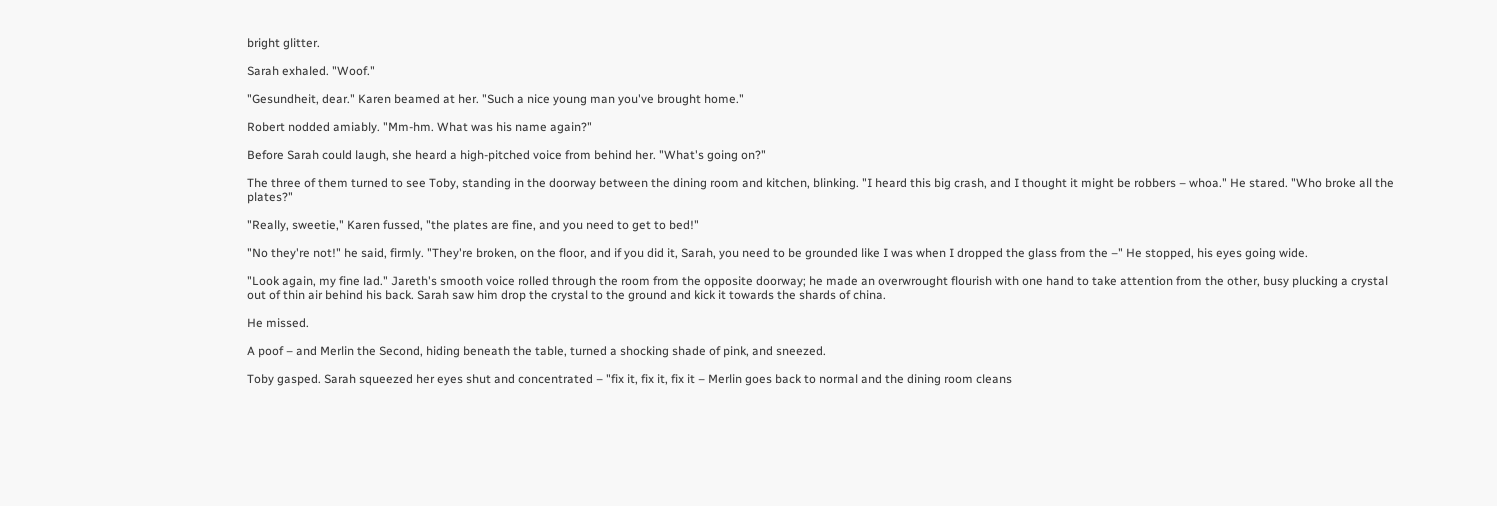bright glitter.

Sarah exhaled. "Woof."

"Gesundheit, dear." Karen beamed at her. "Such a nice young man you've brought home."

Robert nodded amiably. "Mm-hm. What was his name again?"

Before Sarah could laugh, she heard a high-pitched voice from behind her. "What's going on?"

The three of them turned to see Toby, standing in the doorway between the dining room and kitchen, blinking. "I heard this big crash, and I thought it might be robbers – whoa." He stared. "Who broke all the plates?"

"Really, sweetie," Karen fussed, "the plates are fine, and you need to get to bed!"

"No they're not!" he said, firmly. "They're broken, on the floor, and if you did it, Sarah, you need to be grounded like I was when I dropped the glass from the –" He stopped, his eyes going wide.

"Look again, my fine lad." Jareth's smooth voice rolled through the room from the opposite doorway; he made an overwrought flourish with one hand to take attention from the other, busy plucking a crystal out of thin air behind his back. Sarah saw him drop the crystal to the ground and kick it towards the shards of china.

He missed.

A poof – and Merlin the Second, hiding beneath the table, turned a shocking shade of pink, and sneezed.

Toby gasped. Sarah squeezed her eyes shut and concentrated – "fix it, fix it, fix it – Merlin goes back to normal and the dining room cleans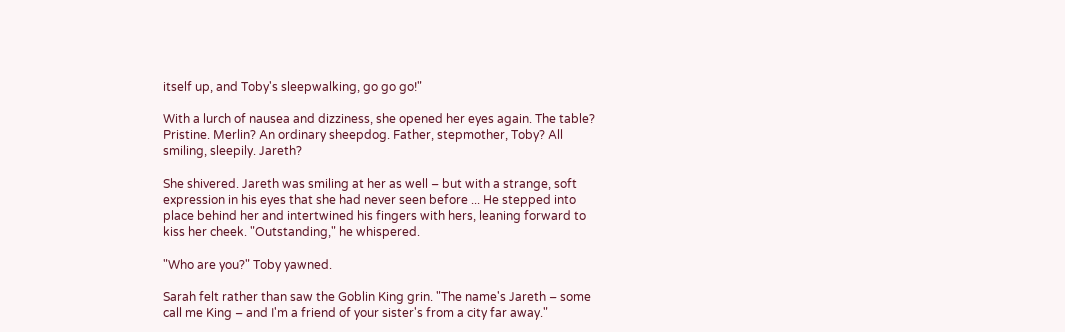itself up, and Toby's sleepwalking, go go go!"

With a lurch of nausea and dizziness, she opened her eyes again. The table? Pristine. Merlin? An ordinary sheepdog. Father, stepmother, Toby? All smiling, sleepily. Jareth?

She shivered. Jareth was smiling at her as well – but with a strange, soft expression in his eyes that she had never seen before ... He stepped into place behind her and intertwined his fingers with hers, leaning forward to kiss her cheek. "Outstanding," he whispered.

"Who are you?" Toby yawned.

Sarah felt rather than saw the Goblin King grin. "The name's Jareth – some call me King – and I'm a friend of your sister's from a city far away."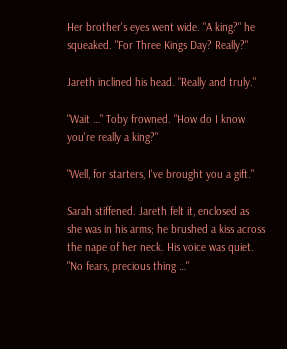Her brother's eyes went wide. "A king?" he squeaked. "For Three Kings Day? Really?"

Jareth inclined his head. "Really and truly."

"Wait …" Toby frowned. "How do I know you're really a king?"

"Well, for starters, I've brought you a gift."

Sarah stiffened. Jareth felt it, enclosed as she was in his arms; he brushed a kiss across the nape of her neck. His voice was quiet. "No fears, precious thing …"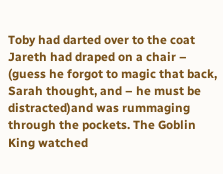Toby had darted over to the coat Jareth had draped on a chair – (guess he forgot to magic that back, Sarah thought, and – he must be distracted)and was rummaging through the pockets. The Goblin King watched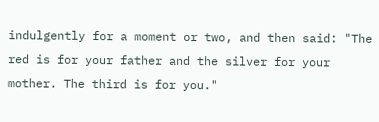indulgently for a moment or two, and then said: "The red is for your father and the silver for your mother. The third is for you."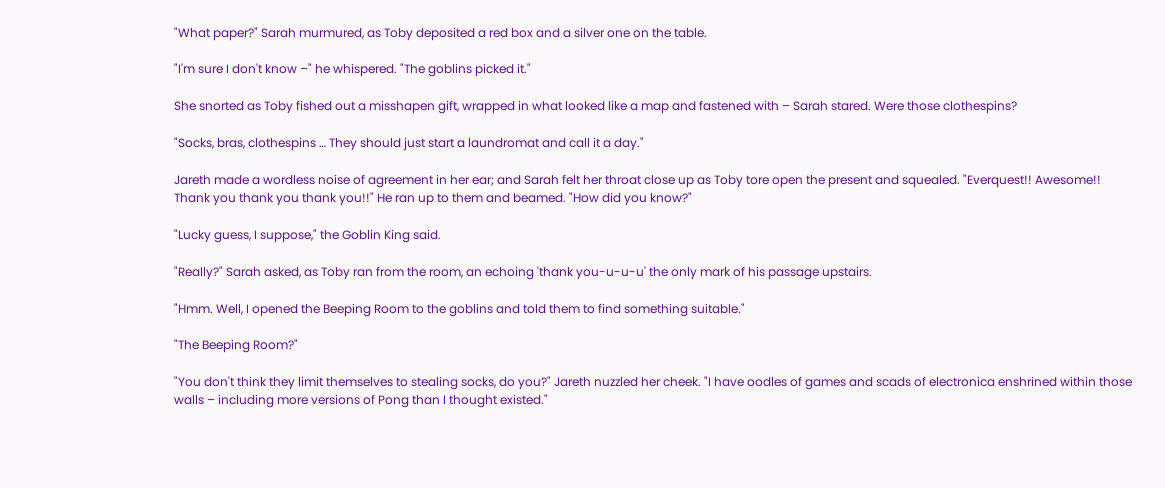"What paper?" Sarah murmured, as Toby deposited a red box and a silver one on the table.

"I'm sure I don't know –" he whispered. "The goblins picked it."

She snorted as Toby fished out a misshapen gift, wrapped in what looked like a map and fastened with – Sarah stared. Were those clothespins?

"Socks, bras, clothespins … They should just start a laundromat and call it a day."

Jareth made a wordless noise of agreement in her ear; and Sarah felt her throat close up as Toby tore open the present and squealed. "Everquest!! Awesome!! Thank you thank you thank you!!" He ran up to them and beamed. "How did you know?"

"Lucky guess, I suppose," the Goblin King said.

"Really?" Sarah asked, as Toby ran from the room, an echoing 'thank you-u-u-u' the only mark of his passage upstairs.

"Hmm. Well, I opened the Beeping Room to the goblins and told them to find something suitable."

"The Beeping Room?"

"You don't think they limit themselves to stealing socks, do you?" Jareth nuzzled her cheek. "I have oodles of games and scads of electronica enshrined within those walls – including more versions of Pong than I thought existed."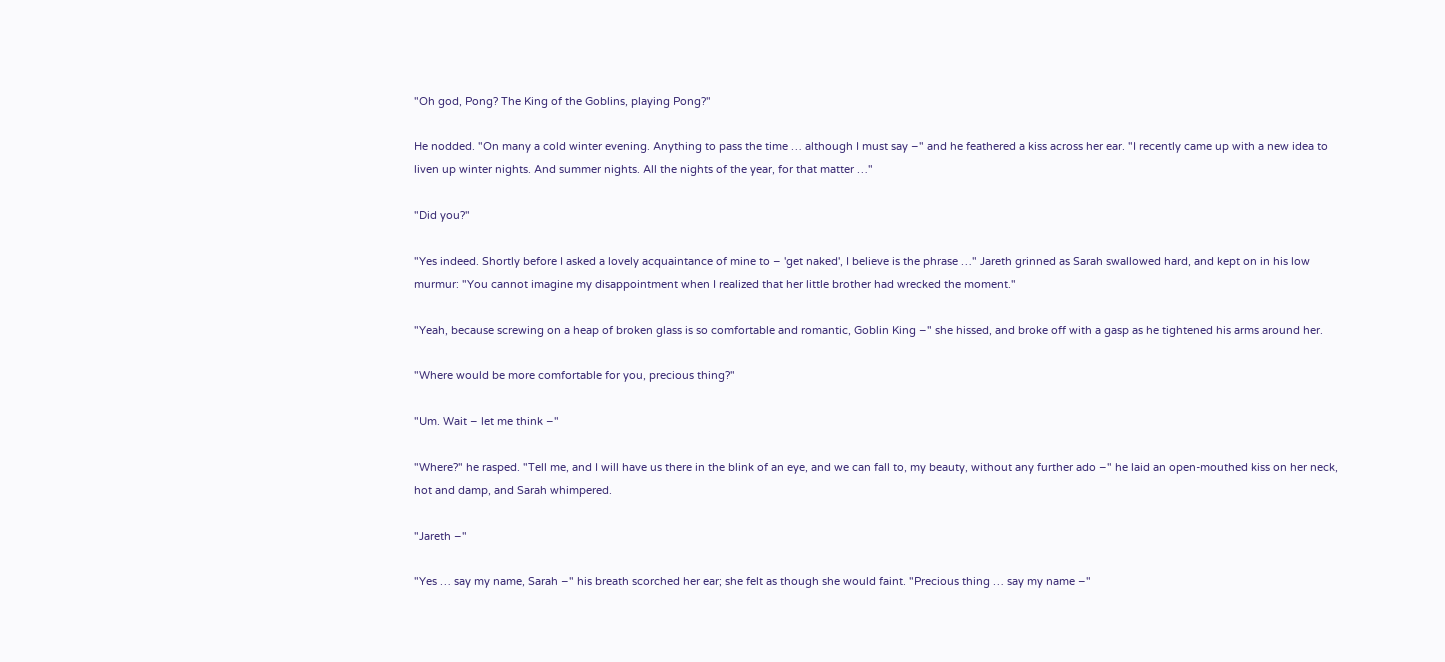"Oh god, Pong? The King of the Goblins, playing Pong?"

He nodded. "On many a cold winter evening. Anything to pass the time … although I must say –" and he feathered a kiss across her ear. "I recently came up with a new idea to liven up winter nights. And summer nights. All the nights of the year, for that matter …"

"Did you?"

"Yes indeed. Shortly before I asked a lovely acquaintance of mine to – 'get naked', I believe is the phrase …" Jareth grinned as Sarah swallowed hard, and kept on in his low murmur: "You cannot imagine my disappointment when I realized that her little brother had wrecked the moment."

"Yeah, because screwing on a heap of broken glass is so comfortable and romantic, Goblin King –" she hissed, and broke off with a gasp as he tightened his arms around her.

"Where would be more comfortable for you, precious thing?"

"Um. Wait – let me think –"

"Where?" he rasped. "Tell me, and I will have us there in the blink of an eye, and we can fall to, my beauty, without any further ado –" he laid an open-mouthed kiss on her neck, hot and damp, and Sarah whimpered.

"Jareth –"

"Yes … say my name, Sarah –" his breath scorched her ear; she felt as though she would faint. "Precious thing … say my name –"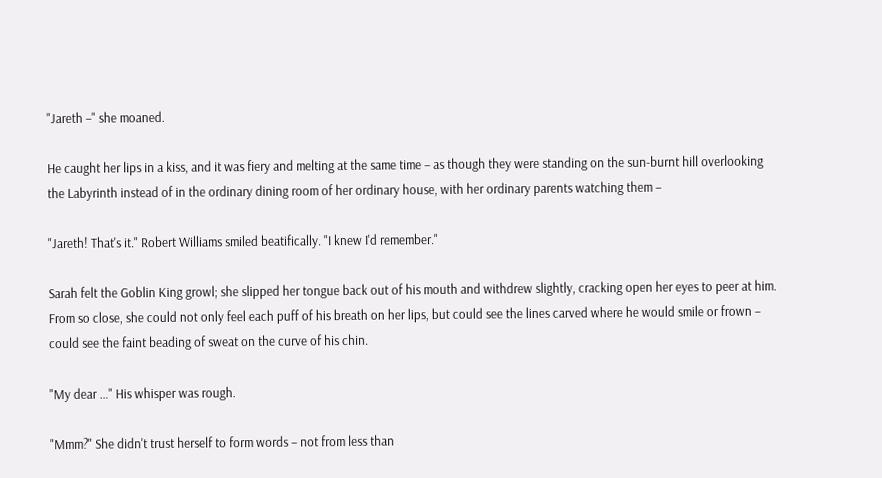"Jareth –" she moaned.

He caught her lips in a kiss, and it was fiery and melting at the same time – as though they were standing on the sun-burnt hill overlooking the Labyrinth instead of in the ordinary dining room of her ordinary house, with her ordinary parents watching them –

"Jareth! That's it." Robert Williams smiled beatifically. "I knew I'd remember."

Sarah felt the Goblin King growl; she slipped her tongue back out of his mouth and withdrew slightly, cracking open her eyes to peer at him. From so close, she could not only feel each puff of his breath on her lips, but could see the lines carved where he would smile or frown – could see the faint beading of sweat on the curve of his chin.

"My dear …" His whisper was rough.

"Mmm?" She didn't trust herself to form words – not from less than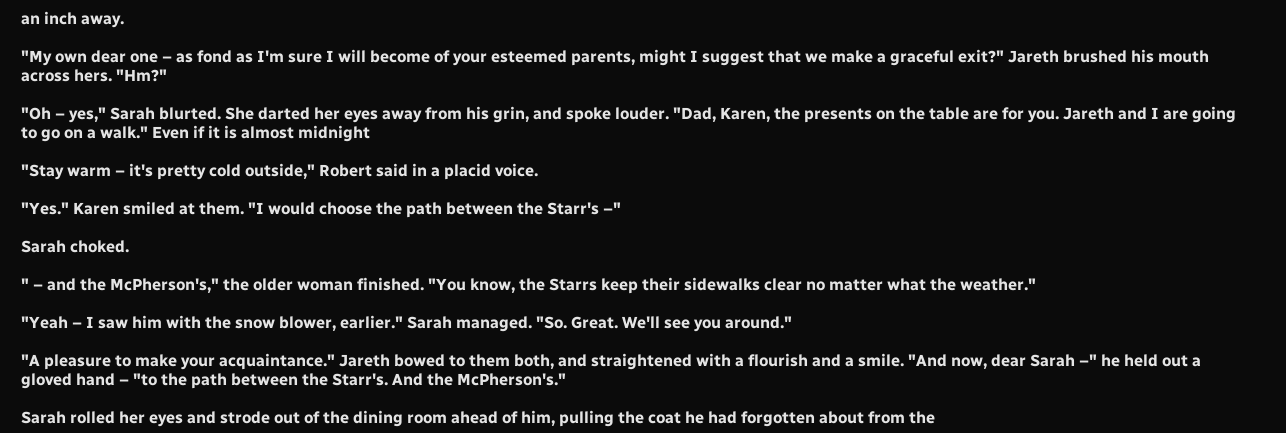an inch away.

"My own dear one – as fond as I'm sure I will become of your esteemed parents, might I suggest that we make a graceful exit?" Jareth brushed his mouth across hers. "Hm?"

"Oh – yes," Sarah blurted. She darted her eyes away from his grin, and spoke louder. "Dad, Karen, the presents on the table are for you. Jareth and I are going to go on a walk." Even if it is almost midnight

"Stay warm – it's pretty cold outside," Robert said in a placid voice.

"Yes." Karen smiled at them. "I would choose the path between the Starr's –"

Sarah choked.

" – and the McPherson's," the older woman finished. "You know, the Starrs keep their sidewalks clear no matter what the weather."

"Yeah – I saw him with the snow blower, earlier." Sarah managed. "So. Great. We'll see you around."

"A pleasure to make your acquaintance." Jareth bowed to them both, and straightened with a flourish and a smile. "And now, dear Sarah –" he held out a gloved hand – "to the path between the Starr's. And the McPherson's."

Sarah rolled her eyes and strode out of the dining room ahead of him, pulling the coat he had forgotten about from the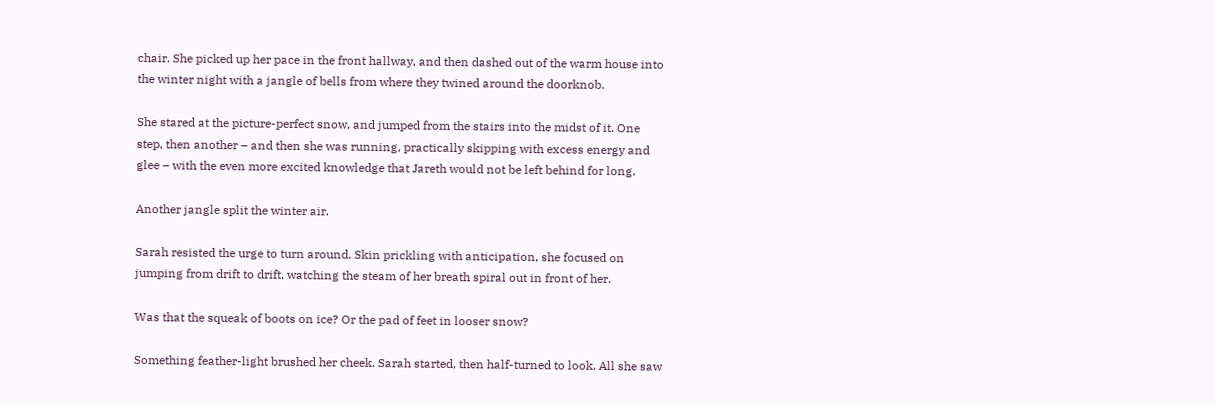chair. She picked up her pace in the front hallway, and then dashed out of the warm house into the winter night with a jangle of bells from where they twined around the doorknob.

She stared at the picture-perfect snow, and jumped from the stairs into the midst of it. One step, then another – and then she was running, practically skipping with excess energy and glee – with the even more excited knowledge that Jareth would not be left behind for long.

Another jangle split the winter air.

Sarah resisted the urge to turn around. Skin prickling with anticipation, she focused on jumping from drift to drift, watching the steam of her breath spiral out in front of her.

Was that the squeak of boots on ice? Or the pad of feet in looser snow?

Something feather-light brushed her cheek. Sarah started, then half-turned to look. All she saw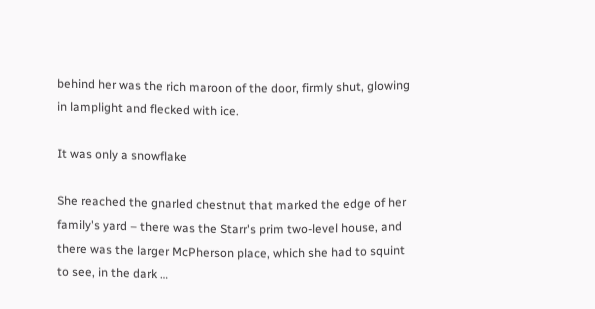behind her was the rich maroon of the door, firmly shut, glowing in lamplight and flecked with ice.

It was only a snowflake

She reached the gnarled chestnut that marked the edge of her family's yard – there was the Starr's prim two-level house, and there was the larger McPherson place, which she had to squint to see, in the dark …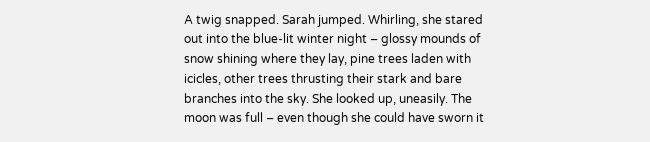A twig snapped. Sarah jumped. Whirling, she stared out into the blue-lit winter night – glossy mounds of snow shining where they lay, pine trees laden with icicles, other trees thrusting their stark and bare branches into the sky. She looked up, uneasily. The moon was full – even though she could have sworn it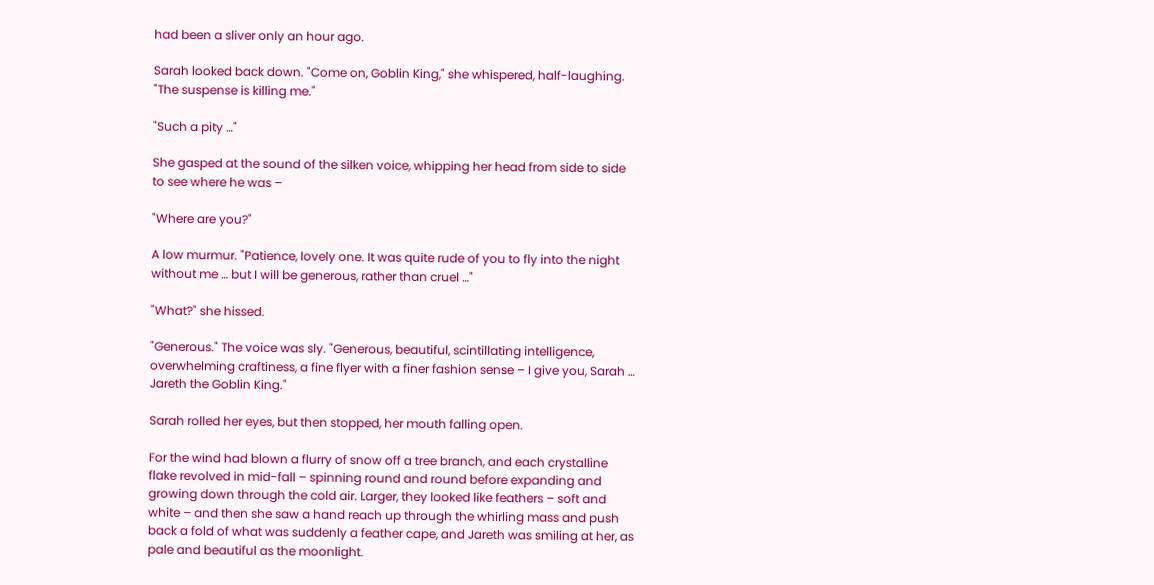had been a sliver only an hour ago.

Sarah looked back down. "Come on, Goblin King," she whispered, half-laughing. "The suspense is killing me."

"Such a pity …"

She gasped at the sound of the silken voice, whipping her head from side to side to see where he was –

"Where are you?"

A low murmur. "Patience, lovely one. It was quite rude of you to fly into the night without me … but I will be generous, rather than cruel …"

"What?" she hissed.

"Generous." The voice was sly. "Generous, beautiful, scintillating intelligence, overwhelming craftiness, a fine flyer with a finer fashion sense – I give you, Sarah … Jareth the Goblin King."

Sarah rolled her eyes, but then stopped, her mouth falling open.

For the wind had blown a flurry of snow off a tree branch, and each crystalline flake revolved in mid-fall – spinning round and round before expanding and growing down through the cold air. Larger, they looked like feathers – soft and white – and then she saw a hand reach up through the whirling mass and push back a fold of what was suddenly a feather cape, and Jareth was smiling at her, as pale and beautiful as the moonlight.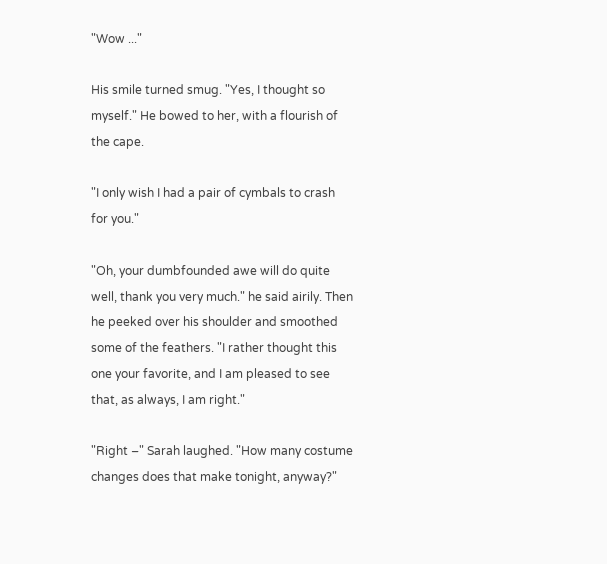"Wow ..."

His smile turned smug. "Yes, I thought so myself." He bowed to her, with a flourish of the cape.

"I only wish I had a pair of cymbals to crash for you."

"Oh, your dumbfounded awe will do quite well, thank you very much." he said airily. Then he peeked over his shoulder and smoothed some of the feathers. "I rather thought this one your favorite, and I am pleased to see that, as always, I am right."

"Right –" Sarah laughed. "How many costume changes does that make tonight, anyway?"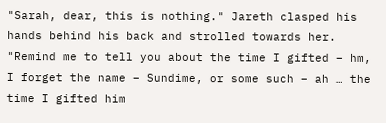"Sarah, dear, this is nothing." Jareth clasped his hands behind his back and strolled towards her. "Remind me to tell you about the time I gifted – hm, I forget the name – Sundime, or some such – ah … the time I gifted him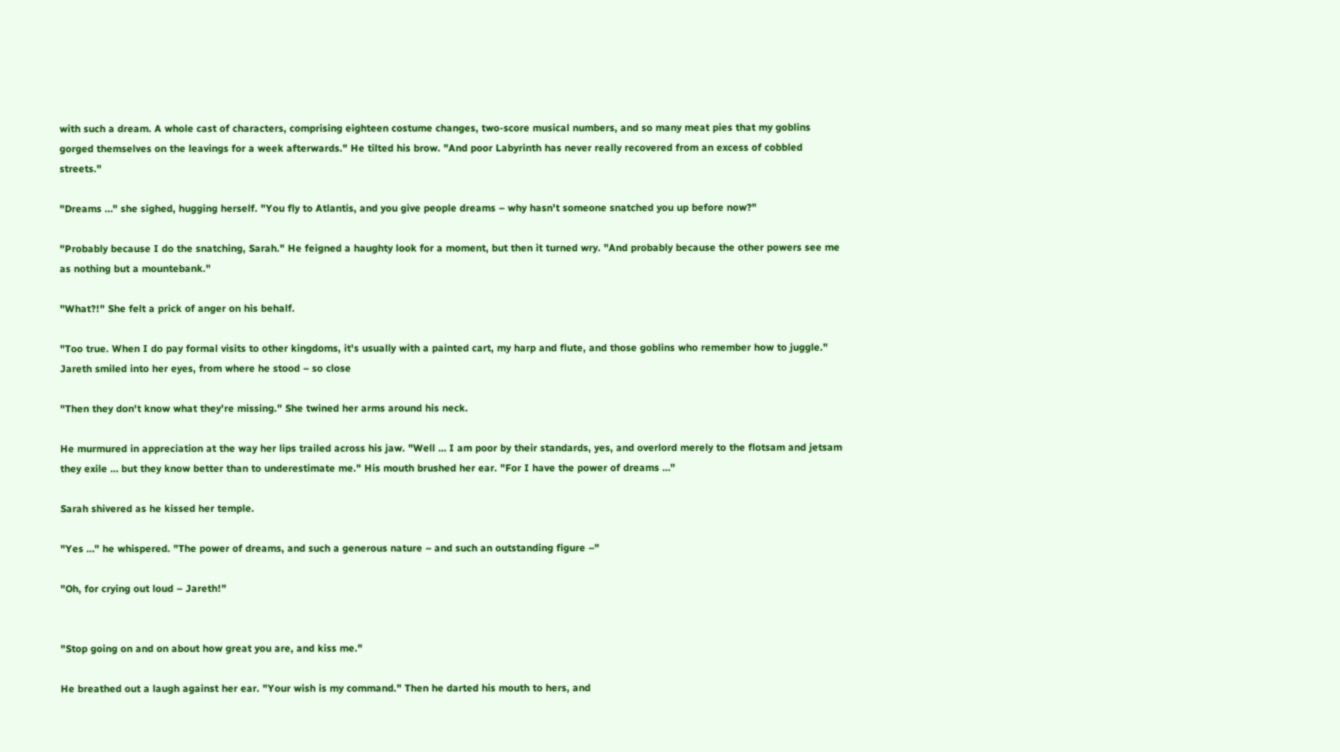with such a dream. A whole cast of characters, comprising eighteen costume changes, two-score musical numbers, and so many meat pies that my goblins gorged themselves on the leavings for a week afterwards." He tilted his brow. "And poor Labyrinth has never really recovered from an excess of cobbled streets."

"Dreams …" she sighed, hugging herself. "You fly to Atlantis, and you give people dreams – why hasn't someone snatched you up before now?"

"Probably because I do the snatching, Sarah." He feigned a haughty look for a moment, but then it turned wry. "And probably because the other powers see me as nothing but a mountebank."

"What?!" She felt a prick of anger on his behalf.

"Too true. When I do pay formal visits to other kingdoms, it's usually with a painted cart, my harp and flute, and those goblins who remember how to juggle." Jareth smiled into her eyes, from where he stood – so close

"Then they don't know what they're missing." She twined her arms around his neck.

He murmured in appreciation at the way her lips trailed across his jaw. "Well … I am poor by their standards, yes, and overlord merely to the flotsam and jetsam they exile … but they know better than to underestimate me." His mouth brushed her ear. "For I have the power of dreams …"

Sarah shivered as he kissed her temple.

"Yes …" he whispered. "The power of dreams, and such a generous nature – and such an outstanding figure –"

"Oh, for crying out loud – Jareth!"


"Stop going on and on about how great you are, and kiss me."

He breathed out a laugh against her ear. "Your wish is my command." Then he darted his mouth to hers, and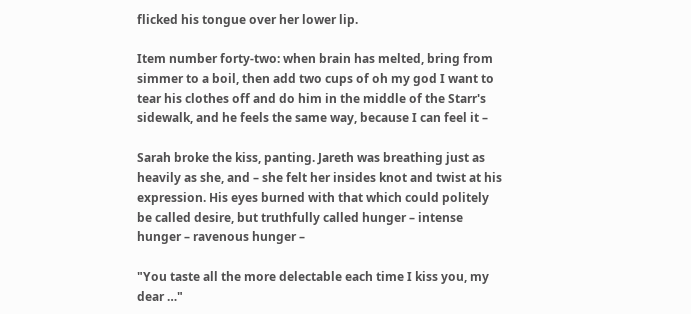flicked his tongue over her lower lip.

Item number forty-two: when brain has melted, bring from simmer to a boil, then add two cups of oh my god I want to tear his clothes off and do him in the middle of the Starr's sidewalk, and he feels the same way, because I can feel it –

Sarah broke the kiss, panting. Jareth was breathing just as heavily as she, and – she felt her insides knot and twist at his expression. His eyes burned with that which could politely be called desire, but truthfully called hunger – intense hunger – ravenous hunger –

"You taste all the more delectable each time I kiss you, my dear …"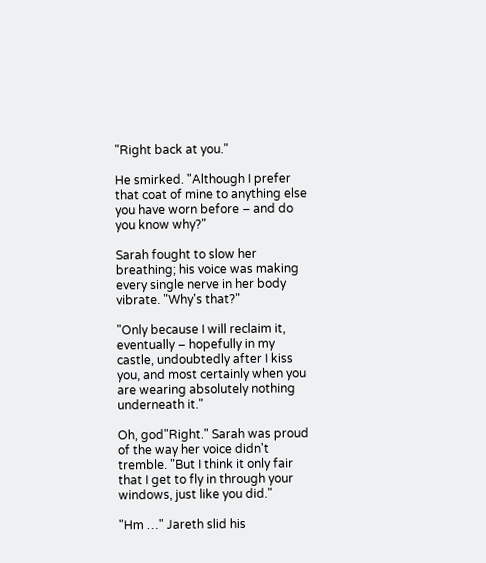"Right back at you."

He smirked. "Although I prefer that coat of mine to anything else you have worn before – and do you know why?"

Sarah fought to slow her breathing; his voice was making every single nerve in her body vibrate. "Why's that?"

"Only because I will reclaim it, eventually – hopefully in my castle, undoubtedly after I kiss you, and most certainly when you are wearing absolutely nothing underneath it."

Oh, god"Right." Sarah was proud of the way her voice didn't tremble. "But I think it only fair that I get to fly in through your windows, just like you did."

"Hm …" Jareth slid his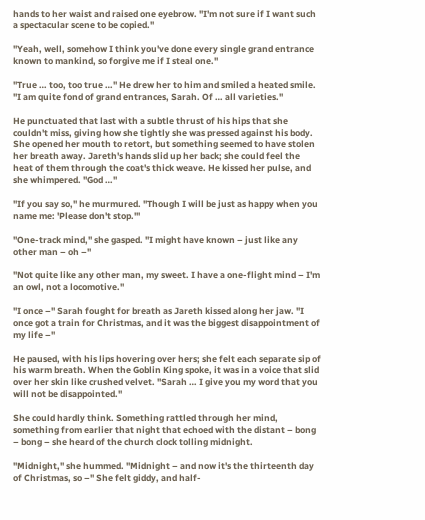hands to her waist and raised one eyebrow. "I'm not sure if I want such a spectacular scene to be copied."

"Yeah, well, somehow I think you've done every single grand entrance known to mankind, so forgive me if I steal one."

"True … too, too true …" He drew her to him and smiled a heated smile. "I am quite fond of grand entrances, Sarah. Of … all varieties."

He punctuated that last with a subtle thrust of his hips that she couldn't miss, giving how she tightly she was pressed against his body. She opened her mouth to retort, but something seemed to have stolen her breath away. Jareth's hands slid up her back; she could feel the heat of them through the coat's thick weave. He kissed her pulse, and she whimpered. "God …"

"If you say so," he murmured. "Though I will be just as happy when you name me: 'Please don't stop.'"

"One-track mind," she gasped. "I might have known – just like any other man – oh –"

"Not quite like any other man, my sweet. I have a one-flight mind – I'm an owl, not a locomotive."

"I once –" Sarah fought for breath as Jareth kissed along her jaw. "I once got a train for Christmas, and it was the biggest disappointment of my life –"

He paused, with his lips hovering over hers; she felt each separate sip of his warm breath. When the Goblin King spoke, it was in a voice that slid over her skin like crushed velvet. "Sarah … I give you my word that you will not be disappointed."

She could hardly think. Something rattled through her mind, something from earlier that night that echoed with the distant – bong – bong – she heard of the church clock tolling midnight.

"Midnight," she hummed. "Midnight – and now it's the thirteenth day of Christmas, so –" She felt giddy, and half-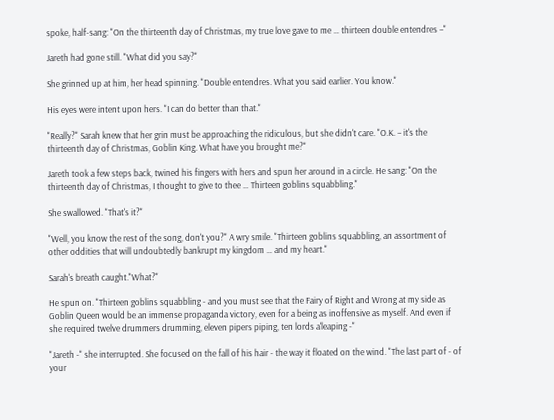spoke, half-sang: "On the thirteenth day of Christmas, my true love gave to me … thirteen double entendres –"

Jareth had gone still. "What did you say?"

She grinned up at him, her head spinning. "Double entendres. What you said earlier. You know."

His eyes were intent upon hers. "I can do better than that."

"Really?" Sarah knew that her grin must be approaching the ridiculous, but she didn't care. "O.K. – it's the thirteenth day of Christmas, Goblin King. What have you brought me?"

Jareth took a few steps back, twined his fingers with hers and spun her around in a circle. He sang: "On the thirteenth day of Christmas, I thought to give to thee … Thirteen goblins squabbling."

She swallowed. "That's it?"

"Well, you know the rest of the song, don't you?" A wry smile. "Thirteen goblins squabbling, an assortment of other oddities that will undoubtedly bankrupt my kingdom … and my heart."

Sarah's breath caught."What?"

He spun on. "Thirteen goblins squabbling - and you must see that the Fairy of Right and Wrong at my side as Goblin Queen would be an immense propaganda victory, even for a being as inoffensive as myself. And even if she required twelve drummers drumming, eleven pipers piping, ten lords a'leaping -"

"Jareth -" she interrupted. She focused on the fall of his hair - the way it floated on the wind. "The last part of - of your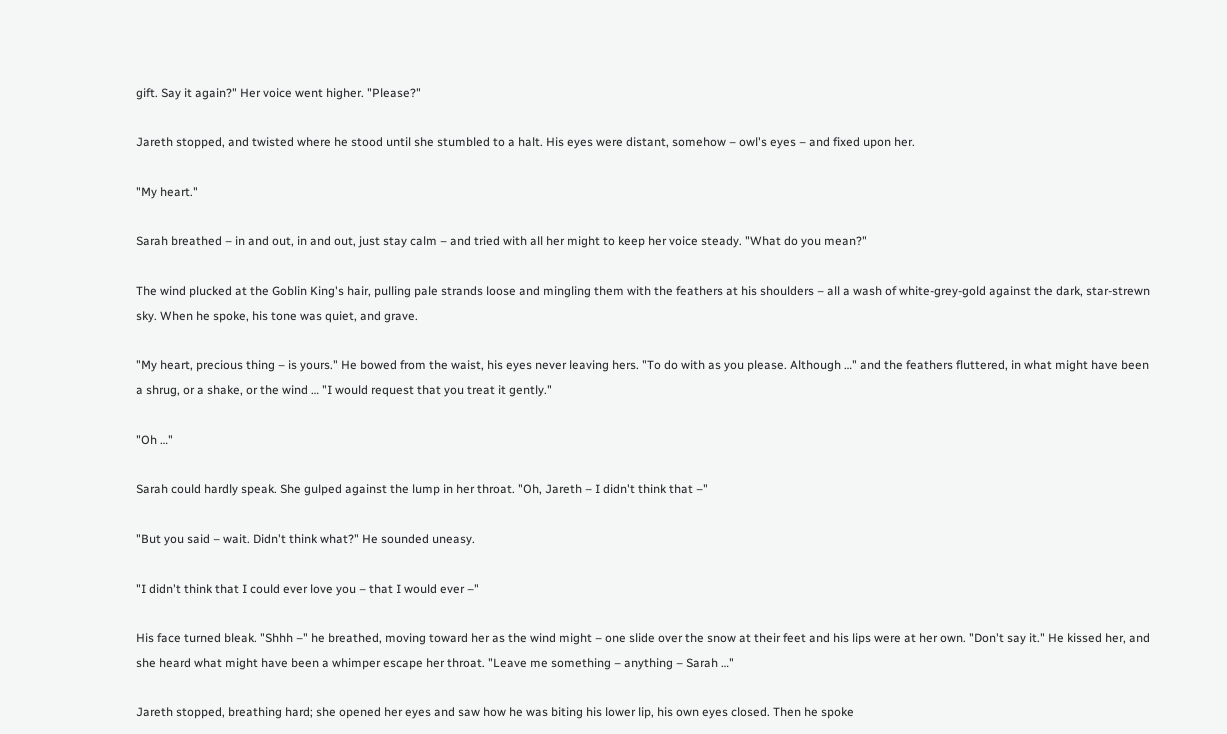gift. Say it again?" Her voice went higher. "Please?"

Jareth stopped, and twisted where he stood until she stumbled to a halt. His eyes were distant, somehow – owl's eyes – and fixed upon her.

"My heart."

Sarah breathed – in and out, in and out, just stay calm – and tried with all her might to keep her voice steady. "What do you mean?"

The wind plucked at the Goblin King's hair, pulling pale strands loose and mingling them with the feathers at his shoulders – all a wash of white-grey-gold against the dark, star-strewn sky. When he spoke, his tone was quiet, and grave.

"My heart, precious thing – is yours." He bowed from the waist, his eyes never leaving hers. "To do with as you please. Although …" and the feathers fluttered, in what might have been a shrug, or a shake, or the wind … "I would request that you treat it gently."

"Oh …"

Sarah could hardly speak. She gulped against the lump in her throat. "Oh, Jareth – I didn't think that –"

"But you said – wait. Didn't think what?" He sounded uneasy.

"I didn't think that I could ever love you – that I would ever –"

His face turned bleak. "Shhh –" he breathed, moving toward her as the wind might – one slide over the snow at their feet and his lips were at her own. "Don't say it." He kissed her, and she heard what might have been a whimper escape her throat. "Leave me something – anything – Sarah …"

Jareth stopped, breathing hard; she opened her eyes and saw how he was biting his lower lip, his own eyes closed. Then he spoke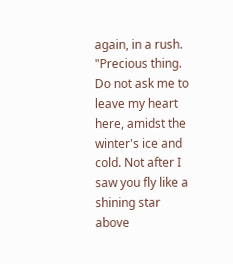again, in a rush. "Precious thing. Do not ask me to leave my heart here, amidst the winter's ice and cold. Not after I saw you fly like a shining star above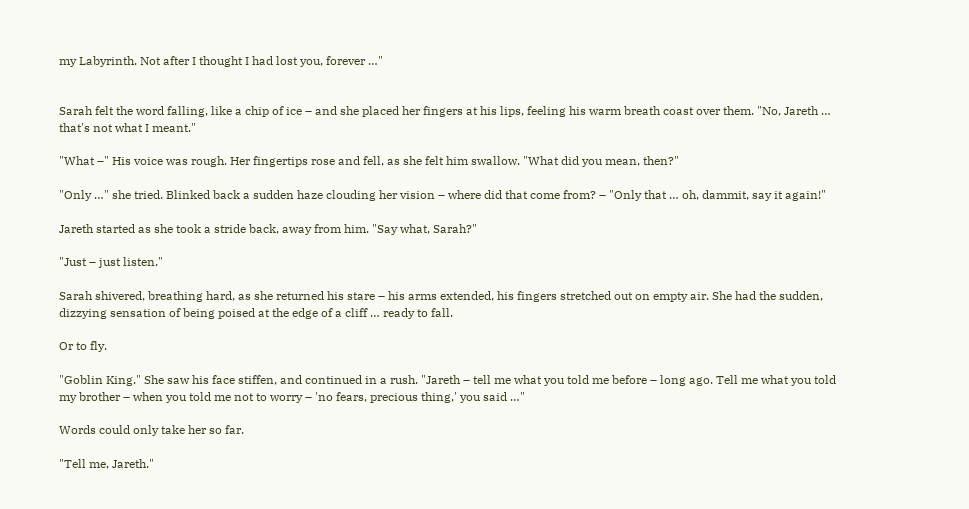my Labyrinth. Not after I thought I had lost you, forever …"


Sarah felt the word falling, like a chip of ice – and she placed her fingers at his lips, feeling his warm breath coast over them. "No, Jareth … that's not what I meant."

"What –" His voice was rough. Her fingertips rose and fell, as she felt him swallow. "What did you mean, then?"

"Only …" she tried. Blinked back a sudden haze clouding her vision – where did that come from? – "Only that … oh, dammit, say it again!"

Jareth started as she took a stride back, away from him. "Say what, Sarah?"

"Just – just listen."

Sarah shivered, breathing hard, as she returned his stare – his arms extended, his fingers stretched out on empty air. She had the sudden, dizzying sensation of being poised at the edge of a cliff … ready to fall.

Or to fly.

"Goblin King." She saw his face stiffen, and continued in a rush. "Jareth – tell me what you told me before – long ago. Tell me what you told my brother – when you told me not to worry – 'no fears, precious thing,' you said …"

Words could only take her so far.

"Tell me, Jareth."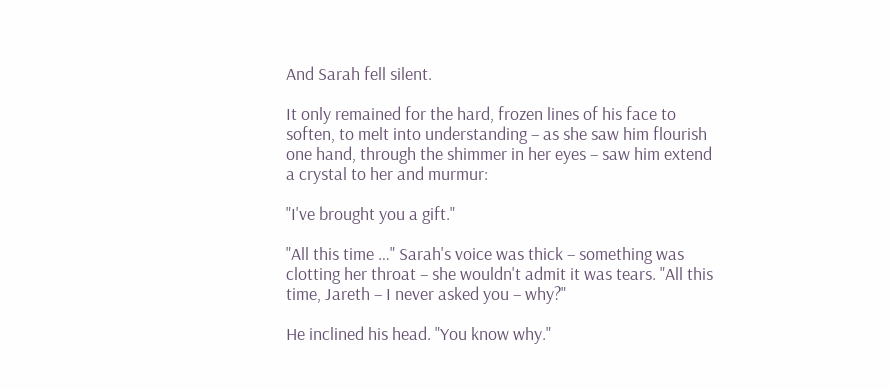And Sarah fell silent.

It only remained for the hard, frozen lines of his face to soften, to melt into understanding – as she saw him flourish one hand, through the shimmer in her eyes – saw him extend a crystal to her and murmur:

"I've brought you a gift."

"All this time …" Sarah's voice was thick – something was clotting her throat – she wouldn't admit it was tears. "All this time, Jareth – I never asked you – why?"

He inclined his head. "You know why."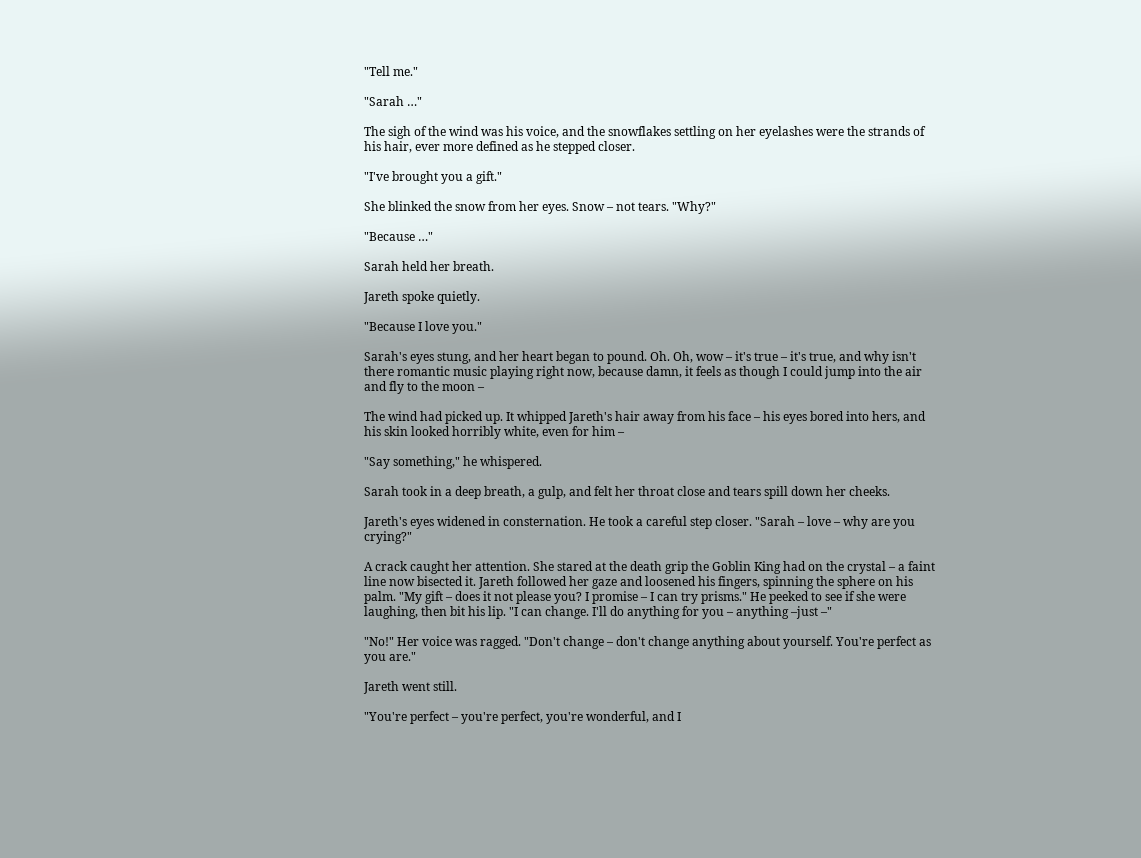"Tell me."

"Sarah …"

The sigh of the wind was his voice, and the snowflakes settling on her eyelashes were the strands of his hair, ever more defined as he stepped closer.

"I've brought you a gift."

She blinked the snow from her eyes. Snow – not tears. "Why?"

"Because …"

Sarah held her breath.

Jareth spoke quietly.

"Because I love you."

Sarah's eyes stung, and her heart began to pound. Oh. Oh, wow – it's true – it's true, and why isn't there romantic music playing right now, because damn, it feels as though I could jump into the air and fly to the moon –

The wind had picked up. It whipped Jareth's hair away from his face – his eyes bored into hers, and his skin looked horribly white, even for him –

"Say something," he whispered.

Sarah took in a deep breath, a gulp, and felt her throat close and tears spill down her cheeks.

Jareth's eyes widened in consternation. He took a careful step closer. "Sarah – love – why are you crying?"

A crack caught her attention. She stared at the death grip the Goblin King had on the crystal – a faint line now bisected it. Jareth followed her gaze and loosened his fingers, spinning the sphere on his palm. "My gift – does it not please you? I promise – I can try prisms." He peeked to see if she were laughing, then bit his lip. "I can change. I'll do anything for you – anything –just –"

"No!" Her voice was ragged. "Don't change – don't change anything about yourself. You're perfect as you are."

Jareth went still.

"You're perfect – you're perfect, you're wonderful, and I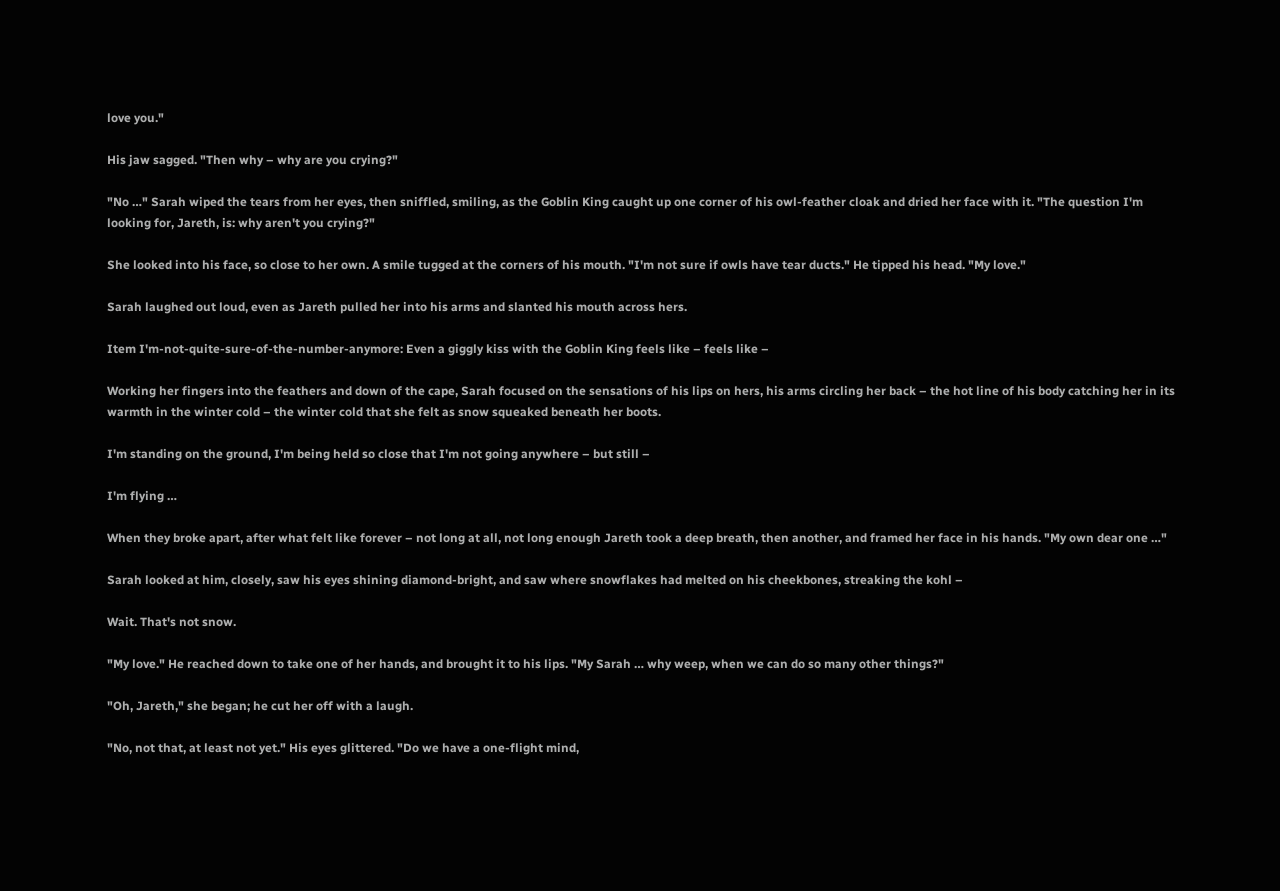love you."

His jaw sagged. "Then why – why are you crying?"

"No …" Sarah wiped the tears from her eyes, then sniffled, smiling, as the Goblin King caught up one corner of his owl-feather cloak and dried her face with it. "The question I'm looking for, Jareth, is: why aren't you crying?"

She looked into his face, so close to her own. A smile tugged at the corners of his mouth. "I'm not sure if owls have tear ducts." He tipped his head. "My love."

Sarah laughed out loud, even as Jareth pulled her into his arms and slanted his mouth across hers.

Item I'm-not-quite-sure-of-the-number-anymore: Even a giggly kiss with the Goblin King feels like – feels like –

Working her fingers into the feathers and down of the cape, Sarah focused on the sensations of his lips on hers, his arms circling her back – the hot line of his body catching her in its warmth in the winter cold – the winter cold that she felt as snow squeaked beneath her boots.

I'm standing on the ground, I'm being held so close that I'm not going anywhere – but still –

I'm flying …

When they broke apart, after what felt like forever – not long at all, not long enough Jareth took a deep breath, then another, and framed her face in his hands. "My own dear one …"

Sarah looked at him, closely, saw his eyes shining diamond-bright, and saw where snowflakes had melted on his cheekbones, streaking the kohl –

Wait. That's not snow.

"My love." He reached down to take one of her hands, and brought it to his lips. "My Sarah … why weep, when we can do so many other things?"

"Oh, Jareth," she began; he cut her off with a laugh.

"No, not that, at least not yet." His eyes glittered. "Do we have a one-flight mind,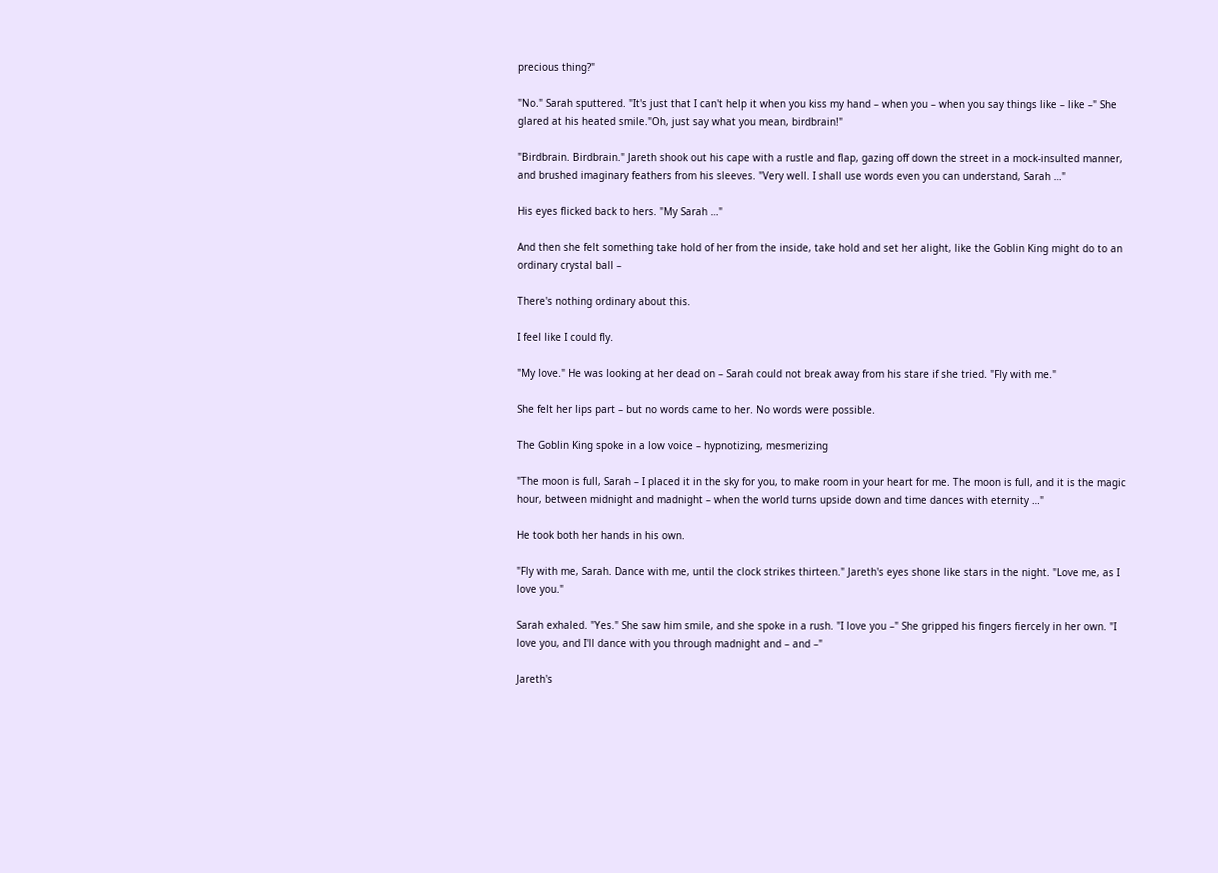precious thing?"

"No." Sarah sputtered. "It's just that I can't help it when you kiss my hand – when you – when you say things like – like –" She glared at his heated smile."Oh, just say what you mean, birdbrain!"

"Birdbrain. Birdbrain." Jareth shook out his cape with a rustle and flap, gazing off down the street in a mock-insulted manner, and brushed imaginary feathers from his sleeves. "Very well. I shall use words even you can understand, Sarah …"

His eyes flicked back to hers. "My Sarah …"

And then she felt something take hold of her from the inside, take hold and set her alight, like the Goblin King might do to an ordinary crystal ball –

There's nothing ordinary about this.

I feel like I could fly.

"My love." He was looking at her dead on – Sarah could not break away from his stare if she tried. "Fly with me."

She felt her lips part – but no words came to her. No words were possible.

The Goblin King spoke in a low voice – hypnotizing, mesmerizing

"The moon is full, Sarah – I placed it in the sky for you, to make room in your heart for me. The moon is full, and it is the magic hour, between midnight and madnight – when the world turns upside down and time dances with eternity …"

He took both her hands in his own.

"Fly with me, Sarah. Dance with me, until the clock strikes thirteen." Jareth's eyes shone like stars in the night. "Love me, as I love you."

Sarah exhaled. "Yes." She saw him smile, and she spoke in a rush. "I love you –" She gripped his fingers fiercely in her own. "I love you, and I'll dance with you through madnight and – and –"

Jareth's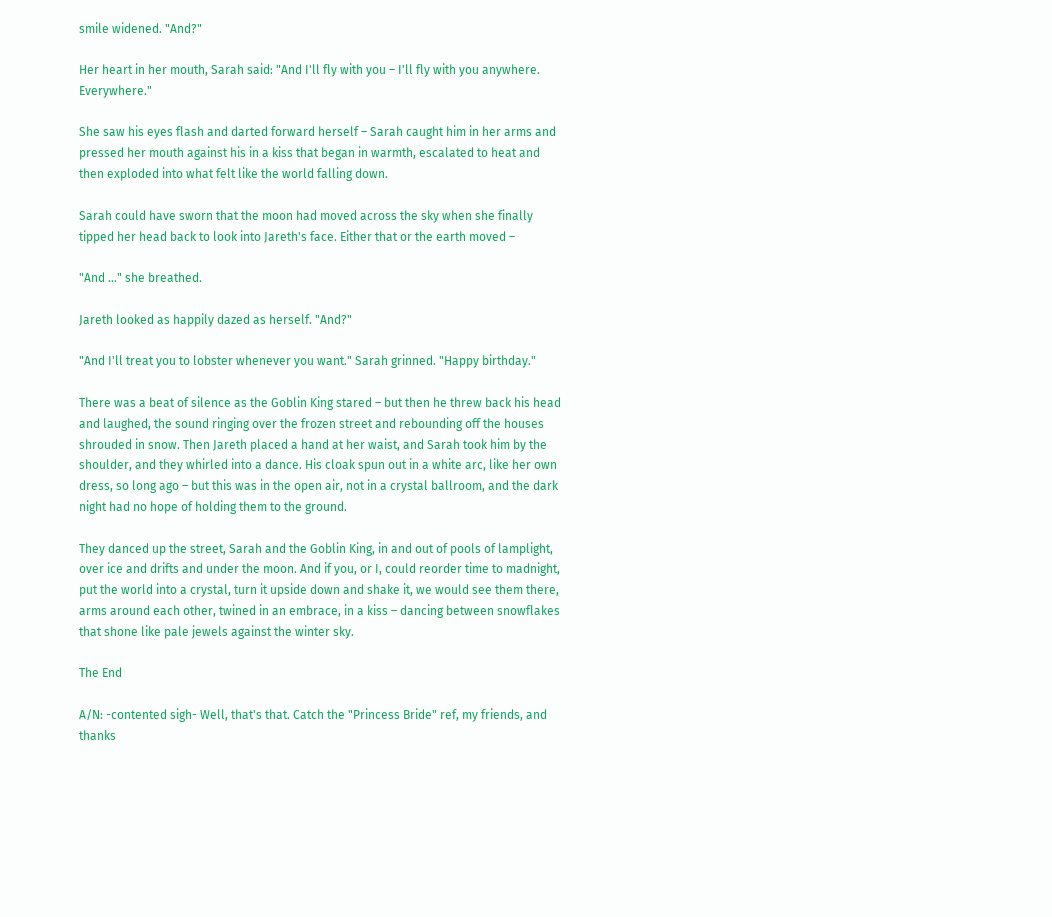smile widened. "And?"

Her heart in her mouth, Sarah said: "And I'll fly with you – I'll fly with you anywhere. Everywhere."

She saw his eyes flash and darted forward herself – Sarah caught him in her arms and pressed her mouth against his in a kiss that began in warmth, escalated to heat and then exploded into what felt like the world falling down.

Sarah could have sworn that the moon had moved across the sky when she finally tipped her head back to look into Jareth's face. Either that or the earth moved –

"And …" she breathed.

Jareth looked as happily dazed as herself. "And?"

"And I'll treat you to lobster whenever you want." Sarah grinned. "Happy birthday."

There was a beat of silence as the Goblin King stared – but then he threw back his head and laughed, the sound ringing over the frozen street and rebounding off the houses shrouded in snow. Then Jareth placed a hand at her waist, and Sarah took him by the shoulder, and they whirled into a dance. His cloak spun out in a white arc, like her own dress, so long ago – but this was in the open air, not in a crystal ballroom, and the dark night had no hope of holding them to the ground.

They danced up the street, Sarah and the Goblin King, in and out of pools of lamplight, over ice and drifts and under the moon. And if you, or I, could reorder time to madnight, put the world into a crystal, turn it upside down and shake it, we would see them there, arms around each other, twined in an embrace, in a kiss – dancing between snowflakes that shone like pale jewels against the winter sky.

The End

A/N: -contented sigh- Well, that's that. Catch the "Princess Bride" ref, my friends, and thanks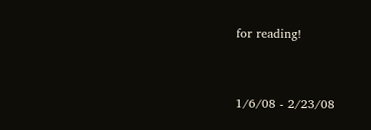for reading!


1/6/08 - 2/23/08